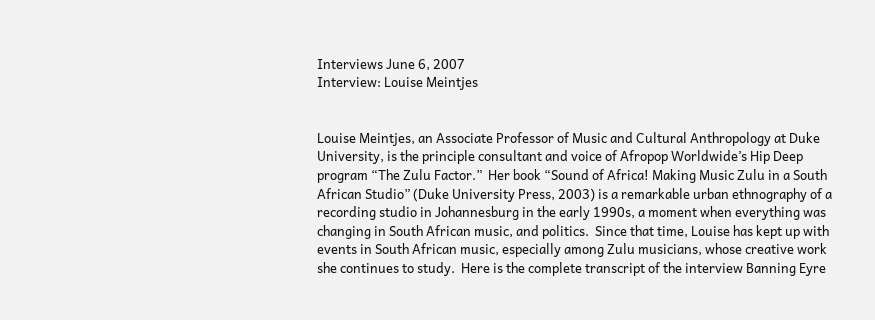Interviews June 6, 2007
Interview: Louise Meintjes


Louise Meintjes, an Associate Professor of Music and Cultural Anthropology at Duke University, is the principle consultant and voice of Afropop Worldwide’s Hip Deep program “The Zulu Factor.”  Her book “Sound of Africa! Making Music Zulu in a South African Studio” (Duke University Press, 2003) is a remarkable urban ethnography of a recording studio in Johannesburg in the early 1990s, a moment when everything was changing in South African music, and politics.  Since that time, Louise has kept up with events in South African music, especially among Zulu musicians, whose creative work she continues to study.  Here is the complete transcript of the interview Banning Eyre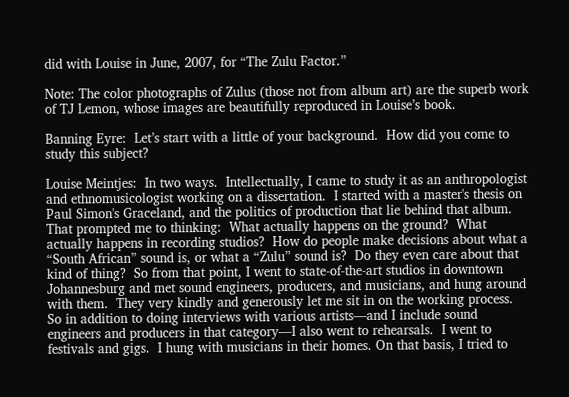did with Louise in June, 2007, for “The Zulu Factor.”

Note: The color photographs of Zulus (those not from album art) are the superb work of TJ Lemon, whose images are beautifully reproduced in Louise’s book.

Banning Eyre:  Let’s start with a little of your background.  How did you come to study this subject?

Louise Meintjes:  In two ways.  Intellectually, I came to study it as an anthropologist and ethnomusicologist working on a dissertation.  I started with a master's thesis on Paul Simon's Graceland, and the politics of production that lie behind that album. That prompted me to thinking:  What actually happens on the ground?  What actually happens in recording studios?  How do people make decisions about what a “South African” sound is, or what a “Zulu” sound is?  Do they even care about that kind of thing?  So from that point, I went to state-of-the-art studios in downtown Johannesburg and met sound engineers, producers, and musicians, and hung around with them.  They very kindly and generously let me sit in on the working process.  So in addition to doing interviews with various artists—and I include sound engineers and producers in that category—I also went to rehearsals.  I went to festivals and gigs.  I hung with musicians in their homes. On that basis, I tried to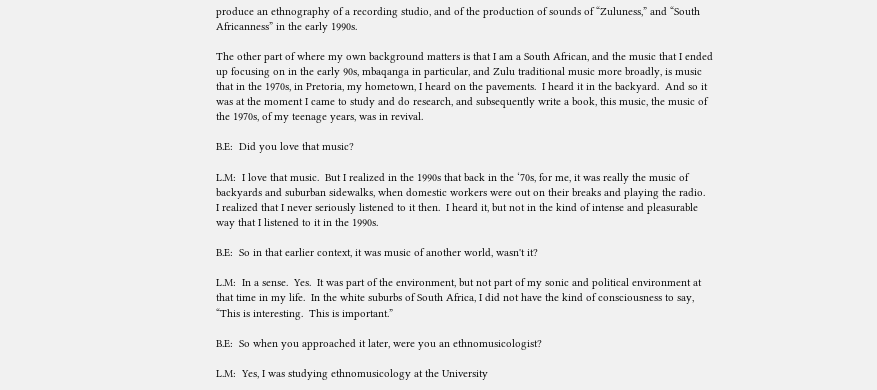produce an ethnography of a recording studio, and of the production of sounds of “Zuluness,” and “South Africanness” in the early 1990s.

The other part of where my own background matters is that I am a South African, and the music that I ended up focusing on in the early 90s, mbaqanga in particular, and Zulu traditional music more broadly, is music that in the 1970s, in Pretoria, my hometown, I heard on the pavements.  I heard it in the backyard.  And so it was at the moment I came to study and do research, and subsequently write a book, this music, the music of the 1970s, of my teenage years, was in revival.

B.E:  Did you love that music?

L.M:  I love that music.  But I realized in the 1990s that back in the ‘70s, for me, it was really the music of backyards and suburban sidewalks, when domestic workers were out on their breaks and playing the radio.  I realized that I never seriously listened to it then.  I heard it, but not in the kind of intense and pleasurable way that I listened to it in the 1990s.

B.E:  So in that earlier context, it was music of another world, wasn't it?

L.M:  In a sense.  Yes.  It was part of the environment, but not part of my sonic and political environment at that time in my life.  In the white suburbs of South Africa, I did not have the kind of consciousness to say, “This is interesting.  This is important.”

B.E:  So when you approached it later, were you an ethnomusicologist?

L.M:  Yes, I was studying ethnomusicology at the University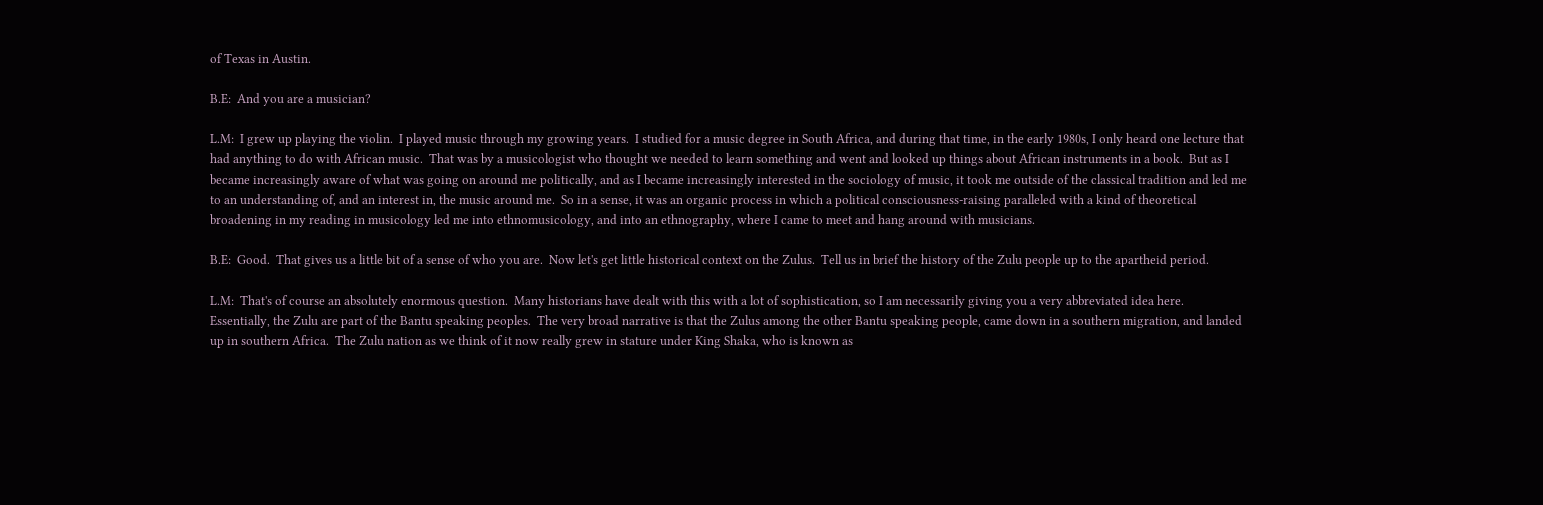of Texas in Austin.

B.E:  And you are a musician?

L.M:  I grew up playing the violin.  I played music through my growing years.  I studied for a music degree in South Africa, and during that time, in the early 1980s, I only heard one lecture that had anything to do with African music.  That was by a musicologist who thought we needed to learn something and went and looked up things about African instruments in a book.  But as I became increasingly aware of what was going on around me politically, and as I became increasingly interested in the sociology of music, it took me outside of the classical tradition and led me to an understanding of, and an interest in, the music around me.  So in a sense, it was an organic process in which a political consciousness-raising paralleled with a kind of theoretical broadening in my reading in musicology led me into ethnomusicology, and into an ethnography, where I came to meet and hang around with musicians.

B.E:  Good.  That gives us a little bit of a sense of who you are.  Now let's get little historical context on the Zulus.  Tell us in brief the history of the Zulu people up to the apartheid period.

L.M:  That's of course an absolutely enormous question.  Many historians have dealt with this with a lot of sophistication, so I am necessarily giving you a very abbreviated idea here.  Essentially, the Zulu are part of the Bantu speaking peoples.  The very broad narrative is that the Zulus among the other Bantu speaking people, came down in a southern migration, and landed up in southern Africa.  The Zulu nation as we think of it now really grew in stature under King Shaka, who is known as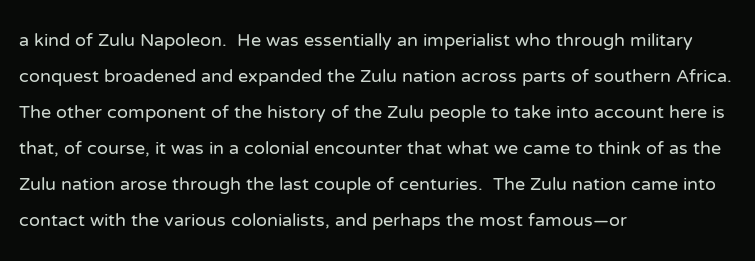a kind of Zulu Napoleon.  He was essentially an imperialist who through military conquest broadened and expanded the Zulu nation across parts of southern Africa.  The other component of the history of the Zulu people to take into account here is that, of course, it was in a colonial encounter that what we came to think of as the Zulu nation arose through the last couple of centuries.  The Zulu nation came into contact with the various colonialists, and perhaps the most famous—or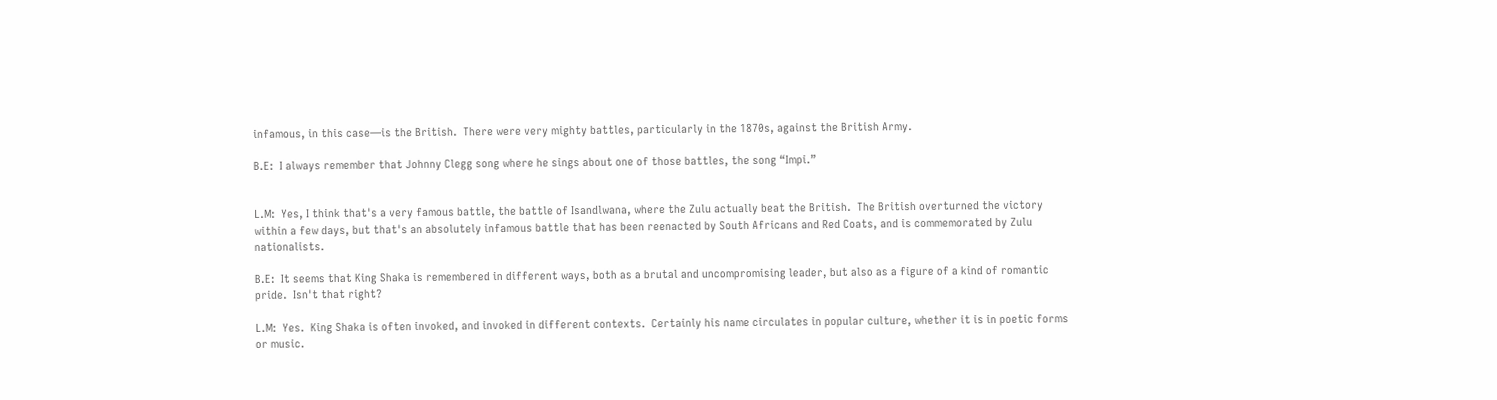infamous, in this case—is the British.  There were very mighty battles, particularly in the 1870s, against the British Army.

B.E:  I always remember that Johnny Clegg song where he sings about one of those battles, the song “Impi.”


L.M:  Yes, I think that's a very famous battle, the battle of Isandlwana, where the Zulu actually beat the British.  The British overturned the victory within a few days, but that's an absolutely infamous battle that has been reenacted by South Africans and Red Coats, and is commemorated by Zulu nationalists.

B.E:  It seems that King Shaka is remembered in different ways, both as a brutal and uncompromising leader, but also as a figure of a kind of romantic pride.  Isn't that right?

L.M:  Yes.  King Shaka is often invoked, and invoked in different contexts.  Certainly his name circulates in popular culture, whether it is in poetic forms or music.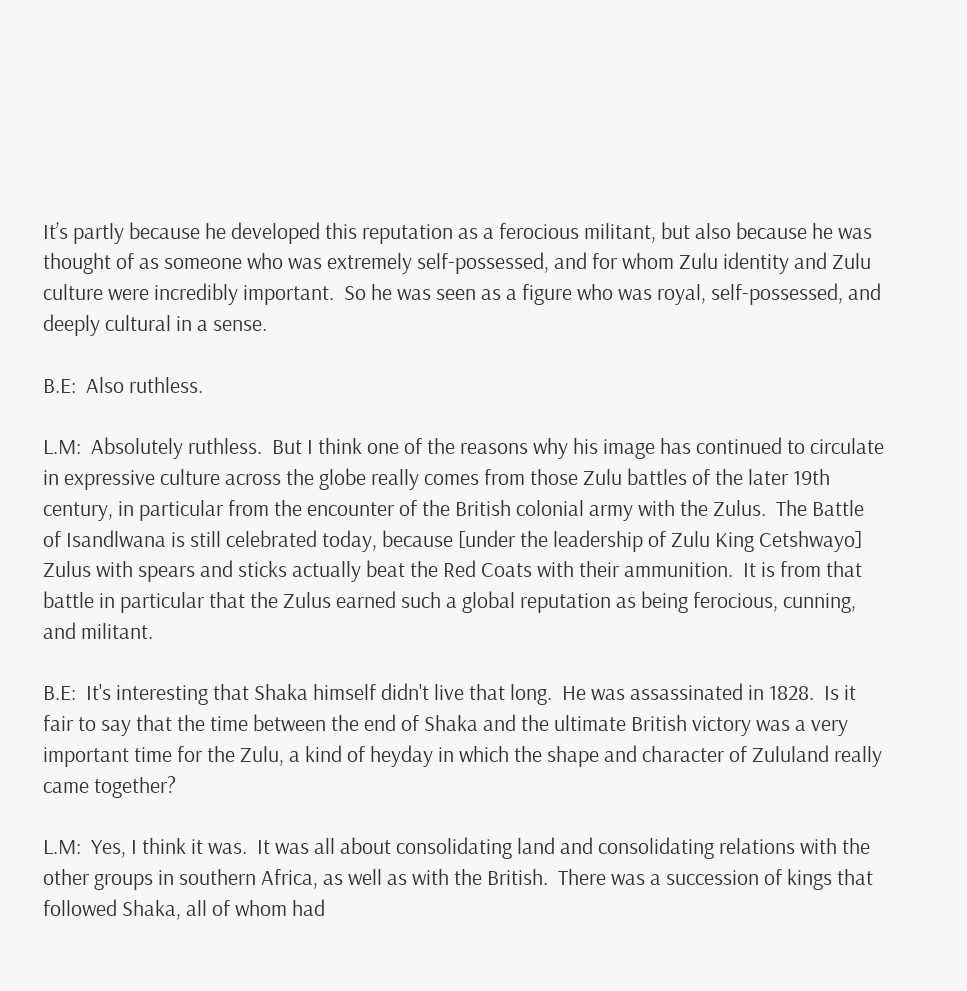It’s partly because he developed this reputation as a ferocious militant, but also because he was thought of as someone who was extremely self-possessed, and for whom Zulu identity and Zulu culture were incredibly important.  So he was seen as a figure who was royal, self-possessed, and deeply cultural in a sense.

B.E:  Also ruthless.

L.M:  Absolutely ruthless.  But I think one of the reasons why his image has continued to circulate in expressive culture across the globe really comes from those Zulu battles of the later 19th century, in particular from the encounter of the British colonial army with the Zulus.  The Battle of Isandlwana is still celebrated today, because [under the leadership of Zulu King Cetshwayo] Zulus with spears and sticks actually beat the Red Coats with their ammunition.  It is from that battle in particular that the Zulus earned such a global reputation as being ferocious, cunning, and militant.

B.E:  It's interesting that Shaka himself didn't live that long.  He was assassinated in 1828.  Is it fair to say that the time between the end of Shaka and the ultimate British victory was a very important time for the Zulu, a kind of heyday in which the shape and character of Zululand really came together?

L.M:  Yes, I think it was.  It was all about consolidating land and consolidating relations with the other groups in southern Africa, as well as with the British.  There was a succession of kings that followed Shaka, all of whom had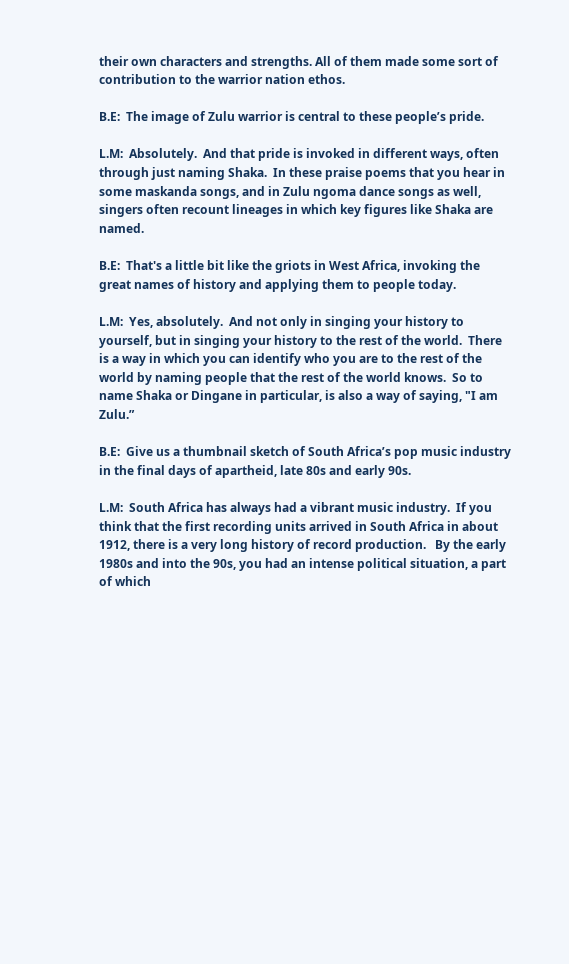their own characters and strengths. All of them made some sort of contribution to the warrior nation ethos.

B.E:  The image of Zulu warrior is central to these people’s pride.

L.M:  Absolutely.  And that pride is invoked in different ways, often through just naming Shaka.  In these praise poems that you hear in some maskanda songs, and in Zulu ngoma dance songs as well, singers often recount lineages in which key figures like Shaka are named.

B.E:  That's a little bit like the griots in West Africa, invoking the great names of history and applying them to people today.

L.M:  Yes, absolutely.  And not only in singing your history to yourself, but in singing your history to the rest of the world.  There is a way in which you can identify who you are to the rest of the world by naming people that the rest of the world knows.  So to name Shaka or Dingane in particular, is also a way of saying, "I am Zulu.”

B.E:  Give us a thumbnail sketch of South Africa’s pop music industry in the final days of apartheid, late 80s and early 90s.

L.M:  South Africa has always had a vibrant music industry.  If you think that the first recording units arrived in South Africa in about 1912, there is a very long history of record production.   By the early 1980s and into the 90s, you had an intense political situation, a part of which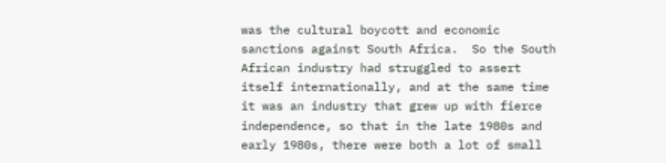was the cultural boycott and economic sanctions against South Africa.  So the South African industry had struggled to assert itself internationally, and at the same time it was an industry that grew up with fierce independence, so that in the late 1980s and early 1980s, there were both a lot of small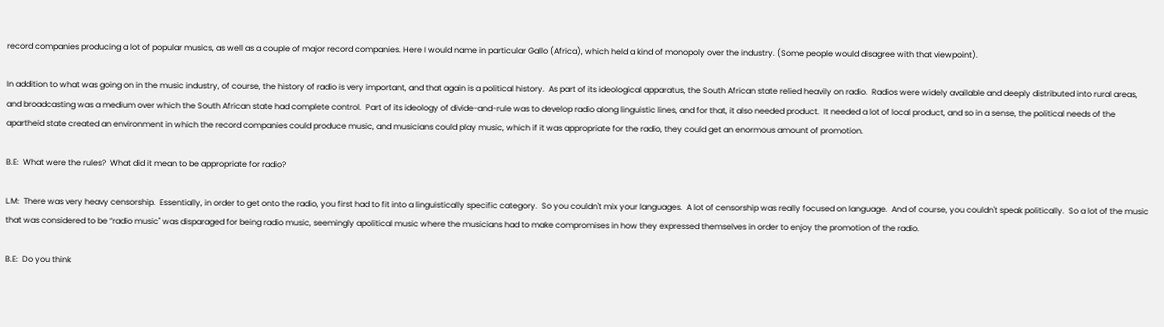record companies producing a lot of popular musics, as well as a couple of major record companies. Here I would name in particular Gallo (Africa), which held a kind of monopoly over the industry. (Some people would disagree with that viewpoint).

In addition to what was going on in the music industry, of course, the history of radio is very important, and that again is a political history.  As part of its ideological apparatus, the South African state relied heavily on radio.  Radios were widely available and deeply distributed into rural areas, and broadcasting was a medium over which the South African state had complete control.  Part of its ideology of divide-and-rule was to develop radio along linguistic lines, and for that, it also needed product.  It needed a lot of local product, and so in a sense, the political needs of the apartheid state created an environment in which the record companies could produce music, and musicians could play music, which if it was appropriate for the radio, they could get an enormous amount of promotion.

B.E:  What were the rules?  What did it mean to be appropriate for radio?

L.M:  There was very heavy censorship.  Essentially, in order to get onto the radio, you first had to fit into a linguistically specific category.  So you couldn't mix your languages.  A lot of censorship was really focused on language.  And of course, you couldn't speak politically.  So a lot of the music that was considered to be “radio music" was disparaged for being radio music, seemingly apolitical music where the musicians had to make compromises in how they expressed themselves in order to enjoy the promotion of the radio.

B.E:  Do you think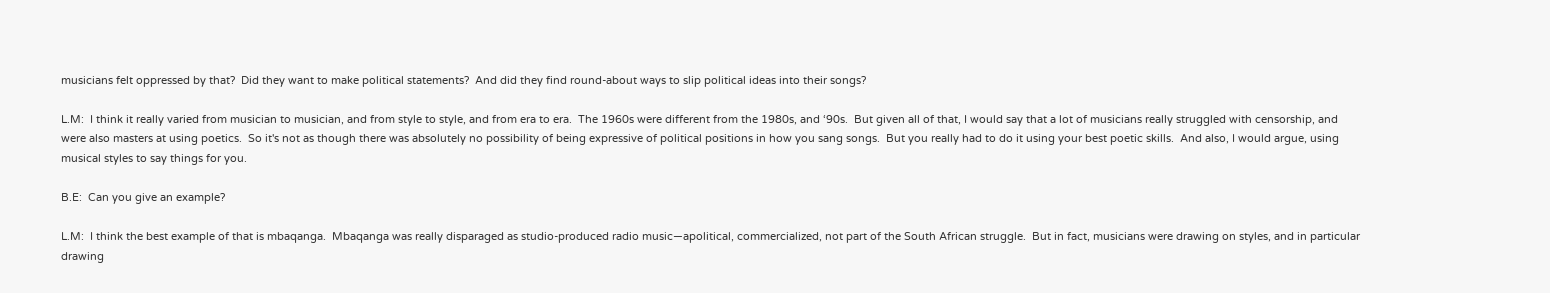musicians felt oppressed by that?  Did they want to make political statements?  And did they find round-about ways to slip political ideas into their songs?

L.M:  I think it really varied from musician to musician, and from style to style, and from era to era.  The 1960s were different from the 1980s, and ‘90s.  But given all of that, I would say that a lot of musicians really struggled with censorship, and were also masters at using poetics.  So it's not as though there was absolutely no possibility of being expressive of political positions in how you sang songs.  But you really had to do it using your best poetic skills.  And also, I would argue, using musical styles to say things for you.

B.E:  Can you give an example?

L.M:  I think the best example of that is mbaqanga.  Mbaqanga was really disparaged as studio-produced radio music—apolitical, commercialized, not part of the South African struggle.  But in fact, musicians were drawing on styles, and in particular drawing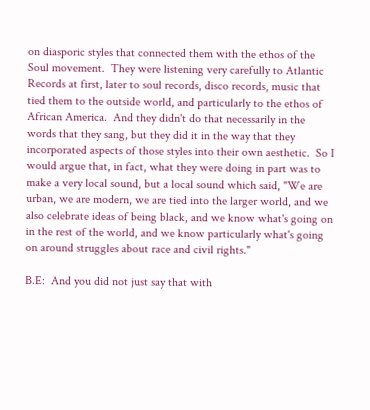on diasporic styles that connected them with the ethos of the Soul movement.  They were listening very carefully to Atlantic Records at first, later to soul records, disco records, music that tied them to the outside world, and particularly to the ethos of African America.  And they didn't do that necessarily in the words that they sang, but they did it in the way that they incorporated aspects of those styles into their own aesthetic.  So I would argue that, in fact, what they were doing in part was to make a very local sound, but a local sound which said, "We are urban, we are modern, we are tied into the larger world, and we also celebrate ideas of being black, and we know what's going on in the rest of the world, and we know particularly what's going on around struggles about race and civil rights."

B.E:  And you did not just say that with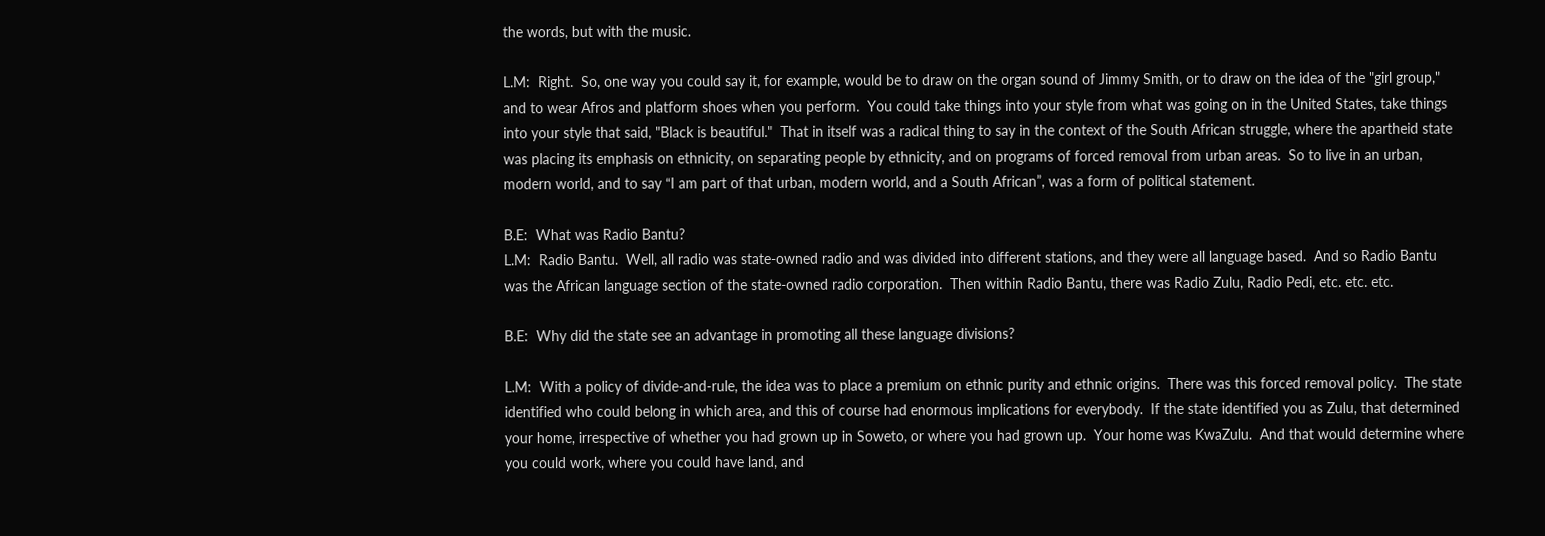the words, but with the music.

L.M:  Right.  So, one way you could say it, for example, would be to draw on the organ sound of Jimmy Smith, or to draw on the idea of the "girl group," and to wear Afros and platform shoes when you perform.  You could take things into your style from what was going on in the United States, take things into your style that said, "Black is beautiful."  That in itself was a radical thing to say in the context of the South African struggle, where the apartheid state was placing its emphasis on ethnicity, on separating people by ethnicity, and on programs of forced removal from urban areas.  So to live in an urban, modern world, and to say “I am part of that urban, modern world, and a South African”, was a form of political statement.

B.E:  What was Radio Bantu?
L.M:  Radio Bantu.  Well, all radio was state-owned radio and was divided into different stations, and they were all language based.  And so Radio Bantu was the African language section of the state-owned radio corporation.  Then within Radio Bantu, there was Radio Zulu, Radio Pedi, etc. etc. etc.

B.E:  Why did the state see an advantage in promoting all these language divisions?

L.M:  With a policy of divide-and-rule, the idea was to place a premium on ethnic purity and ethnic origins.  There was this forced removal policy.  The state identified who could belong in which area, and this of course had enormous implications for everybody.  If the state identified you as Zulu, that determined your home, irrespective of whether you had grown up in Soweto, or where you had grown up.  Your home was KwaZulu.  And that would determine where you could work, where you could have land, and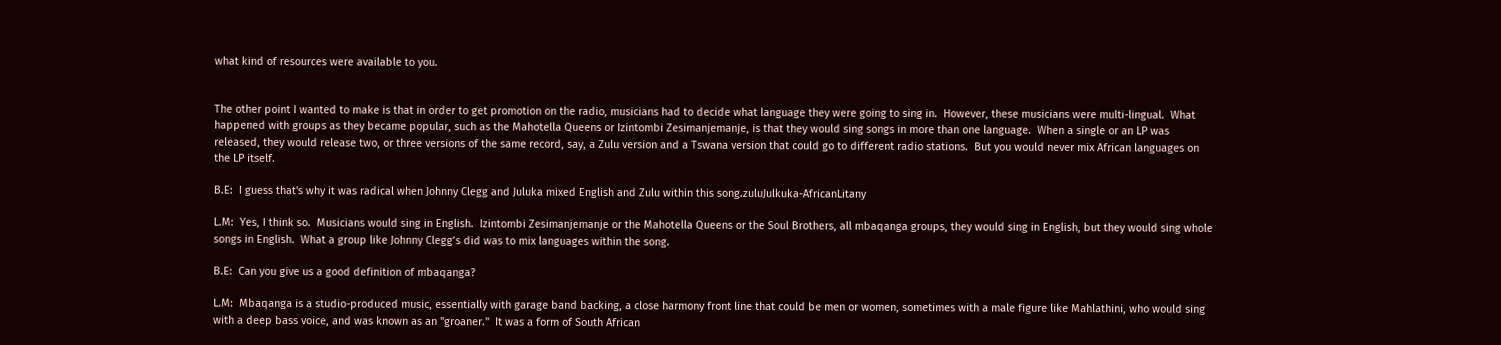what kind of resources were available to you.


The other point I wanted to make is that in order to get promotion on the radio, musicians had to decide what language they were going to sing in.  However, these musicians were multi-lingual.  What happened with groups as they became popular, such as the Mahotella Queens or Izintombi Zesimanjemanje, is that they would sing songs in more than one language.  When a single or an LP was released, they would release two, or three versions of the same record, say, a Zulu version and a Tswana version that could go to different radio stations.  But you would never mix African languages on the LP itself.

B.E:  I guess that's why it was radical when Johnny Clegg and Juluka mixed English and Zulu within this song.zuluJulkuka-AfricanLitany

L.M:  Yes, I think so.  Musicians would sing in English.  Izintombi Zesimanjemanje or the Mahotella Queens or the Soul Brothers, all mbaqanga groups, they would sing in English, but they would sing whole songs in English.  What a group like Johnny Clegg’s did was to mix languages within the song.

B.E:  Can you give us a good definition of mbaqanga?

L.M:  Mbaqanga is a studio-produced music, essentially with garage band backing, a close harmony front line that could be men or women, sometimes with a male figure like Mahlathini, who would sing with a deep bass voice, and was known as an "groaner."  It was a form of South African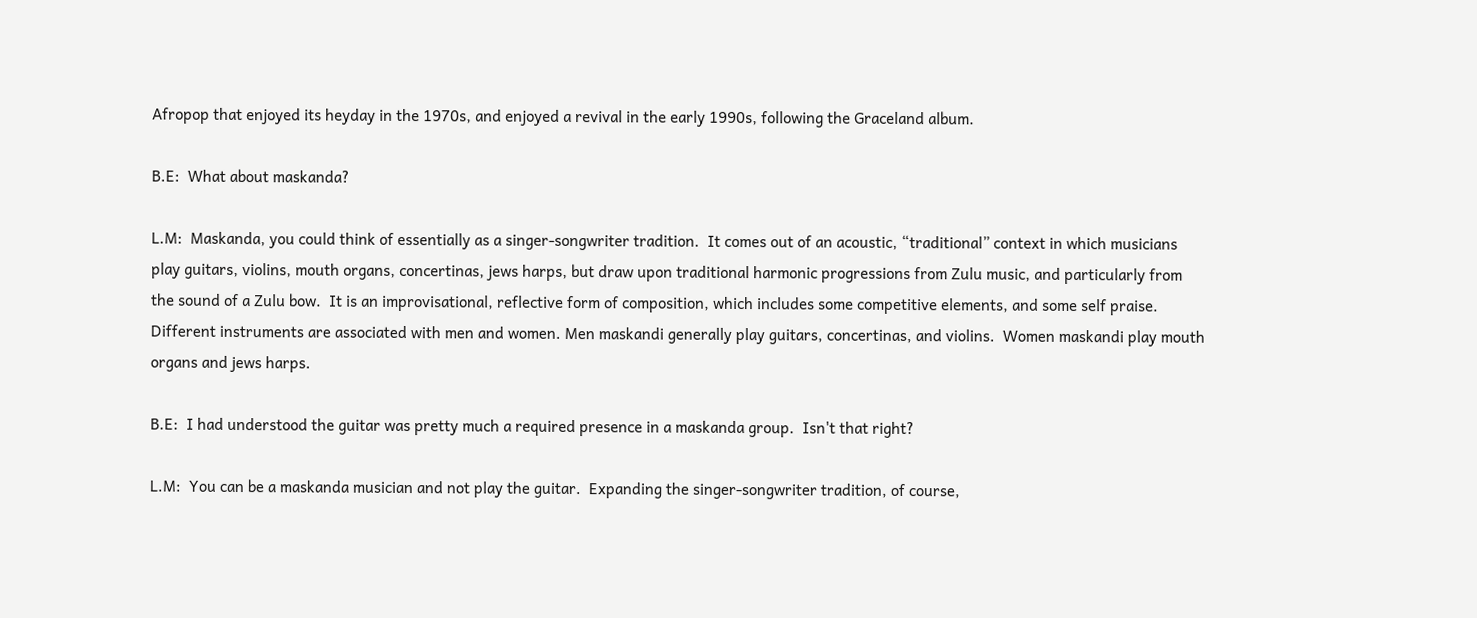Afropop that enjoyed its heyday in the 1970s, and enjoyed a revival in the early 1990s, following the Graceland album.

B.E:  What about maskanda?

L.M:  Maskanda, you could think of essentially as a singer-songwriter tradition.  It comes out of an acoustic, “traditional” context in which musicians play guitars, violins, mouth organs, concertinas, jews harps, but draw upon traditional harmonic progressions from Zulu music, and particularly from the sound of a Zulu bow.  It is an improvisational, reflective form of composition, which includes some competitive elements, and some self praise.  Different instruments are associated with men and women. Men maskandi generally play guitars, concertinas, and violins.  Women maskandi play mouth organs and jews harps.

B.E:  I had understood the guitar was pretty much a required presence in a maskanda group.  Isn't that right?

L.M:  You can be a maskanda musician and not play the guitar.  Expanding the singer-songwriter tradition, of course,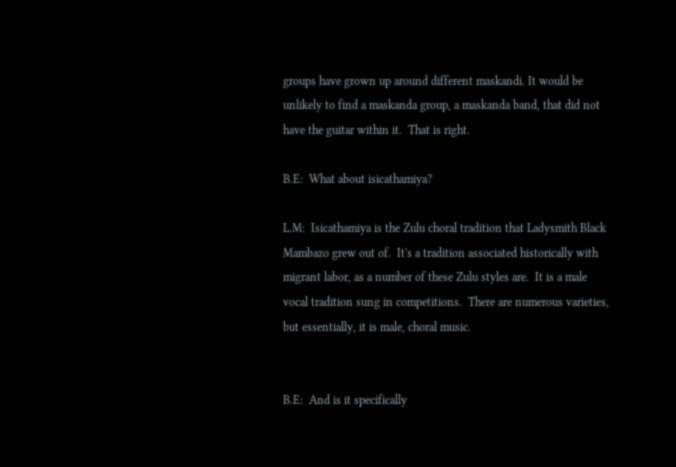groups have grown up around different maskandi. It would be unlikely to find a maskanda group, a maskanda band, that did not have the guitar within it.  That is right.

B.E:  What about isicathamiya?

L.M:  Isicathamiya is the Zulu choral tradition that Ladysmith Black Mambazo grew out of.  It's a tradition associated historically with migrant labor, as a number of these Zulu styles are.  It is a male vocal tradition sung in competitions.  There are numerous varieties, but essentially, it is male, choral music.


B.E:  And is it specifically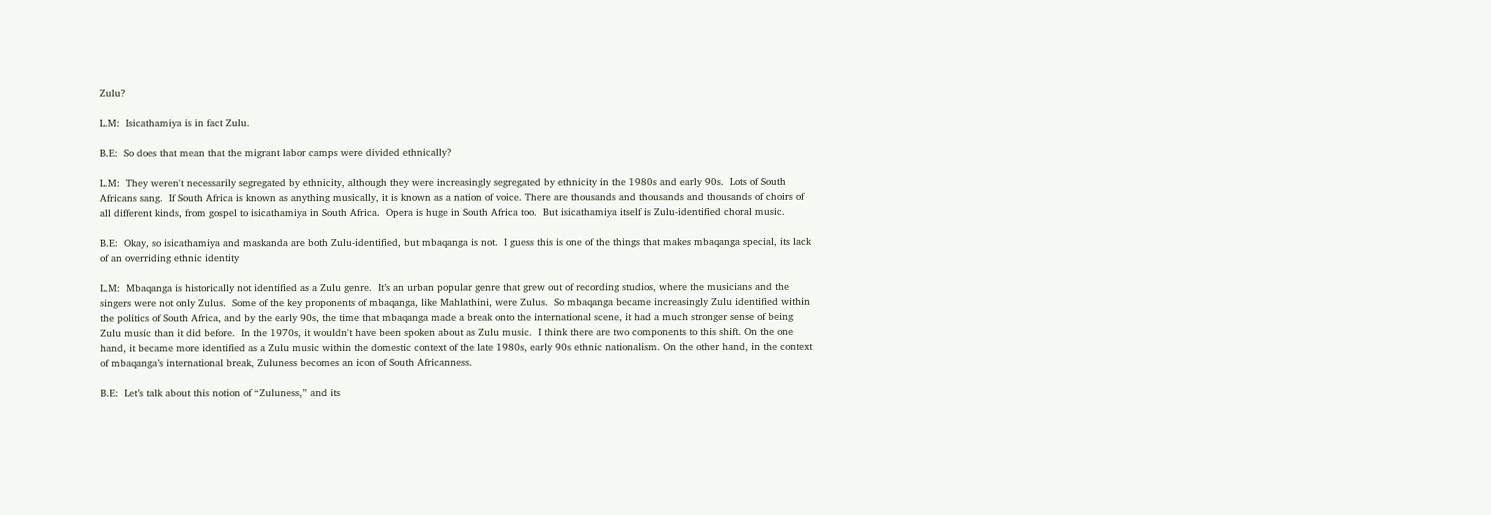Zulu?

L.M:  Isicathamiya is in fact Zulu.

B.E:  So does that mean that the migrant labor camps were divided ethnically?

L.M:  They weren't necessarily segregated by ethnicity, although they were increasingly segregated by ethnicity in the 1980s and early 90s.  Lots of South Africans sang.  If South Africa is known as anything musically, it is known as a nation of voice. There are thousands and thousands and thousands of choirs of all different kinds, from gospel to isicathamiya in South Africa.  Opera is huge in South Africa too.  But isicathamiya itself is Zulu-identified choral music.

B.E:  Okay, so isicathamiya and maskanda are both Zulu-identified, but mbaqanga is not.  I guess this is one of the things that makes mbaqanga special, its lack of an overriding ethnic identity

L.M:  Mbaqanga is historically not identified as a Zulu genre.  It’s an urban popular genre that grew out of recording studios, where the musicians and the singers were not only Zulus.  Some of the key proponents of mbaqanga, like Mahlathini, were Zulus.  So mbaqanga became increasingly Zulu identified within the politics of South Africa, and by the early 90s, the time that mbaqanga made a break onto the international scene, it had a much stronger sense of being Zulu music than it did before.  In the 1970s, it wouldn't have been spoken about as Zulu music.  I think there are two components to this shift. On the one hand, it became more identified as a Zulu music within the domestic context of the late 1980s, early 90s ethnic nationalism. On the other hand, in the context of mbaqanga’s international break, Zuluness becomes an icon of South Africanness.

B.E:  Let’s talk about this notion of “Zuluness,” and its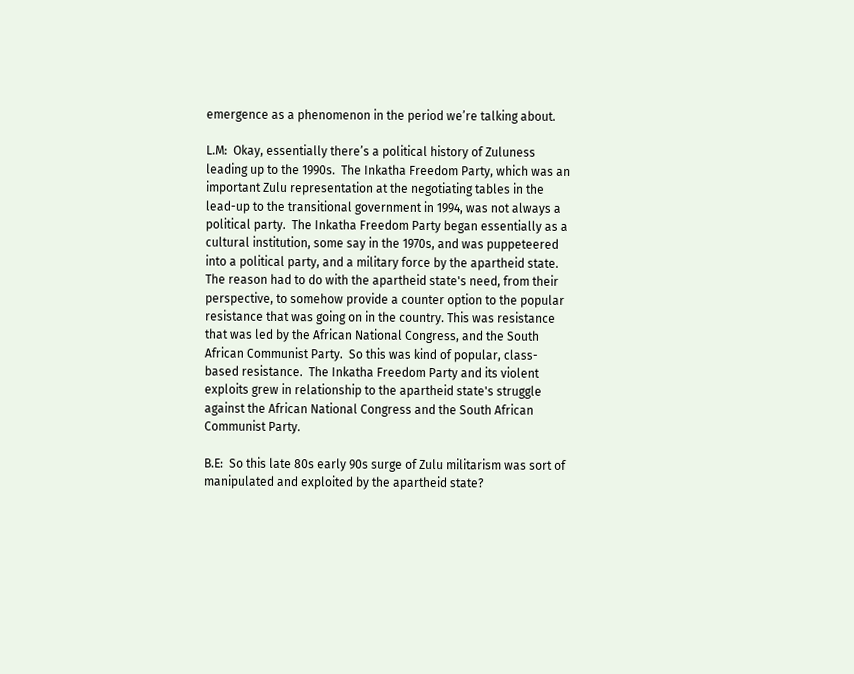emergence as a phenomenon in the period we’re talking about.

L.M:  Okay, essentially there’s a political history of Zuluness leading up to the 1990s.  The Inkatha Freedom Party, which was an important Zulu representation at the negotiating tables in the lead-up to the transitional government in 1994, was not always a political party.  The Inkatha Freedom Party began essentially as a cultural institution, some say in the 1970s, and was puppeteered into a political party, and a military force by the apartheid state.  The reason had to do with the apartheid state's need, from their perspective, to somehow provide a counter option to the popular resistance that was going on in the country. This was resistance that was led by the African National Congress, and the South African Communist Party.  So this was kind of popular, class-based resistance.  The Inkatha Freedom Party and its violent exploits grew in relationship to the apartheid state's struggle against the African National Congress and the South African Communist Party.

B.E:  So this late 80s early 90s surge of Zulu militarism was sort of manipulated and exploited by the apartheid state?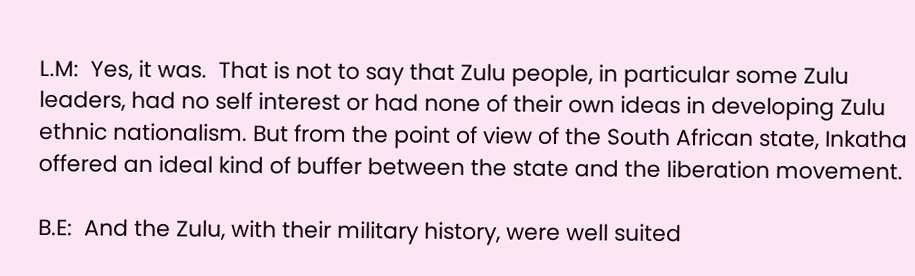L.M:  Yes, it was.  That is not to say that Zulu people, in particular some Zulu leaders, had no self interest or had none of their own ideas in developing Zulu ethnic nationalism. But from the point of view of the South African state, Inkatha offered an ideal kind of buffer between the state and the liberation movement.

B.E:  And the Zulu, with their military history, were well suited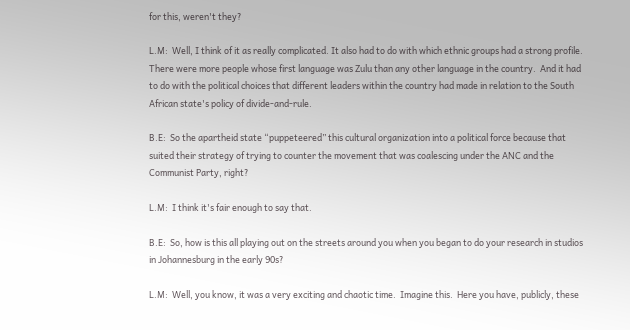for this, weren't they?

L.M:  Well, I think of it as really complicated. It also had to do with which ethnic groups had a strong profile.  There were more people whose first language was Zulu than any other language in the country.  And it had to do with the political choices that different leaders within the country had made in relation to the South African state's policy of divide-and-rule.

B.E:  So the apartheid state “puppeteered” this cultural organization into a political force because that suited their strategy of trying to counter the movement that was coalescing under the ANC and the Communist Party, right?

L.M:  I think it's fair enough to say that.

B.E:  So, how is this all playing out on the streets around you when you began to do your research in studios in Johannesburg in the early 90s?

L.M:  Well, you know, it was a very exciting and chaotic time.  Imagine this.  Here you have, publicly, these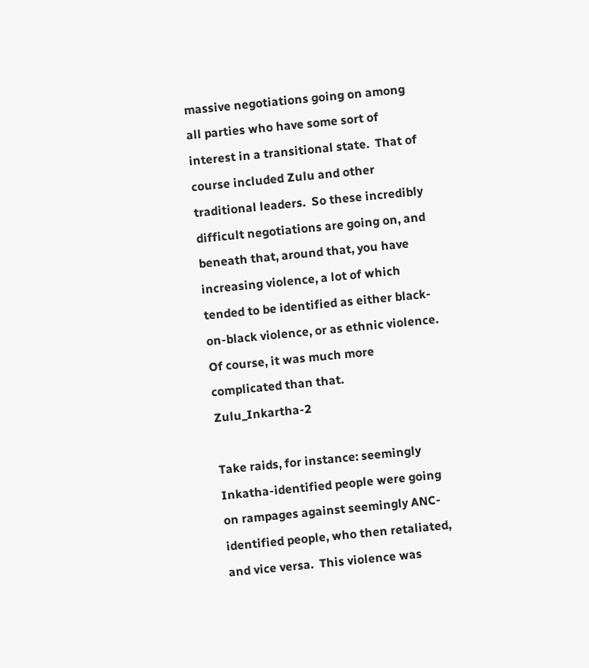massive negotiations going on among all parties who have some sort of interest in a transitional state.  That of course included Zulu and other traditional leaders.  So these incredibly difficult negotiations are going on, and beneath that, around that, you have increasing violence, a lot of which tended to be identified as either black-on-black violence, or as ethnic violence.  Of course, it was much more complicated than that.  Zulu_Inkartha-2

Take raids, for instance: seemingly Inkatha-identified people were going on rampages against seemingly ANC-identified people, who then retaliated, and vice versa.  This violence was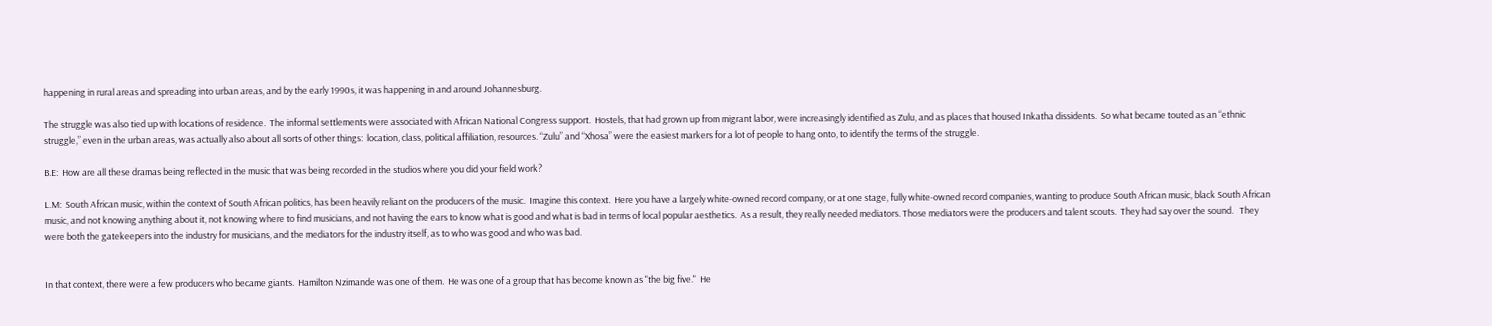happening in rural areas and spreading into urban areas, and by the early 1990s, it was happening in and around Johannesburg.

The struggle was also tied up with locations of residence.  The informal settlements were associated with African National Congress support.  Hostels, that had grown up from migrant labor, were increasingly identified as Zulu, and as places that housed Inkatha dissidents.  So what became touted as an “ethnic struggle,” even in the urban areas, was actually also about all sorts of other things:  location, class, political affiliation, resources. “Zulu” and “Xhosa” were the easiest markers for a lot of people to hang onto, to identify the terms of the struggle.

B.E:  How are all these dramas being reflected in the music that was being recorded in the studios where you did your field work?

L.M:  South African music, within the context of South African politics, has been heavily reliant on the producers of the music.  Imagine this context.  Here you have a largely white-owned record company, or at one stage, fully white-owned record companies, wanting to produce South African music, black South African music, and not knowing anything about it, not knowing where to find musicians, and not having the ears to know what is good and what is bad in terms of local popular aesthetics.  As a result, they really needed mediators. Those mediators were the producers and talent scouts.  They had say over the sound.   They were both the gatekeepers into the industry for musicians, and the mediators for the industry itself, as to who was good and who was bad.


In that context, there were a few producers who became giants.  Hamilton Nzimande was one of them.  He was one of a group that has become known as "the big five."  He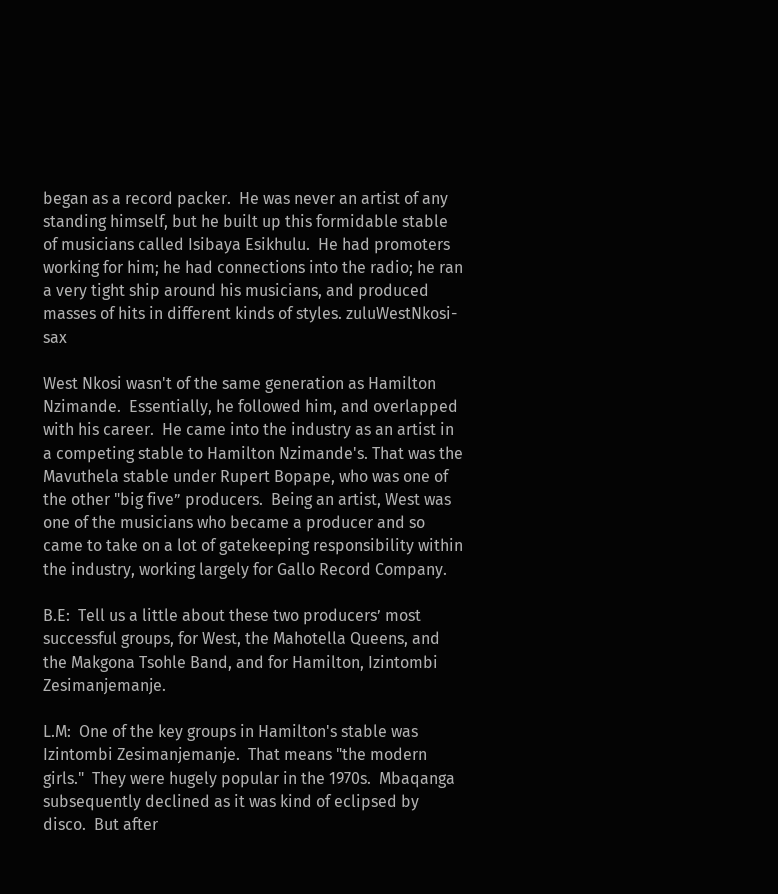began as a record packer.  He was never an artist of any standing himself, but he built up this formidable stable of musicians called Isibaya Esikhulu.  He had promoters working for him; he had connections into the radio; he ran a very tight ship around his musicians, and produced masses of hits in different kinds of styles. zuluWestNkosi-sax

West Nkosi wasn't of the same generation as Hamilton Nzimande.  Essentially, he followed him, and overlapped with his career.  He came into the industry as an artist in a competing stable to Hamilton Nzimande's. That was the Mavuthela stable under Rupert Bopape, who was one of the other "big five” producers.  Being an artist, West was one of the musicians who became a producer and so came to take on a lot of gatekeeping responsibility within the industry, working largely for Gallo Record Company.

B.E:  Tell us a little about these two producers’ most successful groups, for West, the Mahotella Queens, and the Makgona Tsohle Band, and for Hamilton, Izintombi Zesimanjemanje.

L.M:  One of the key groups in Hamilton's stable was Izintombi Zesimanjemanje.  That means "the modern girls."  They were hugely popular in the 1970s.  Mbaqanga subsequently declined as it was kind of eclipsed by disco.  But after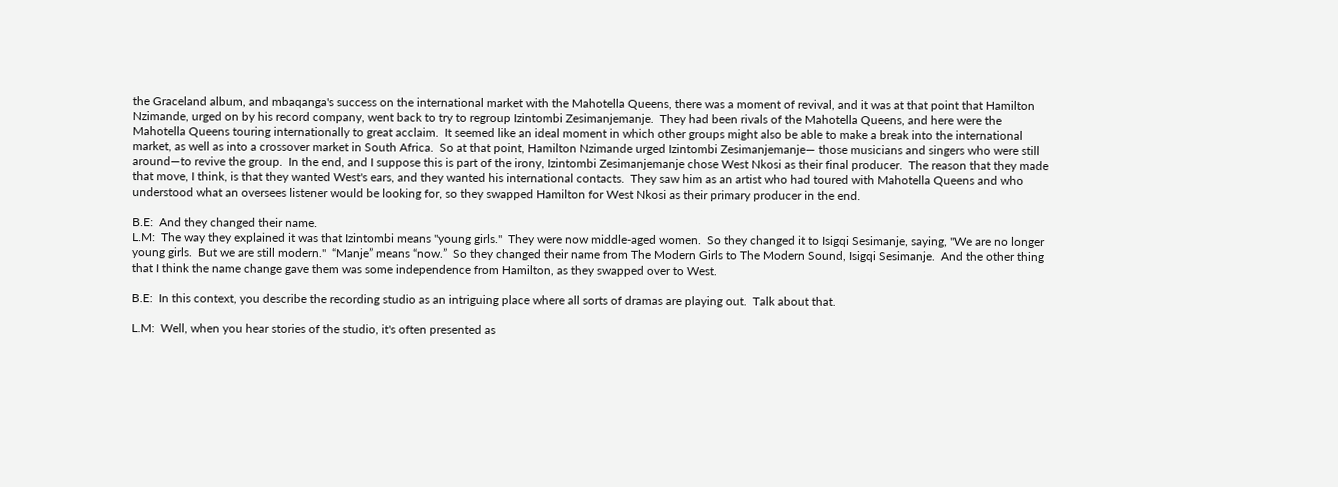the Graceland album, and mbaqanga's success on the international market with the Mahotella Queens, there was a moment of revival, and it was at that point that Hamilton Nzimande, urged on by his record company, went back to try to regroup Izintombi Zesimanjemanje.  They had been rivals of the Mahotella Queens, and here were the Mahotella Queens touring internationally to great acclaim.  It seemed like an ideal moment in which other groups might also be able to make a break into the international market, as well as into a crossover market in South Africa.  So at that point, Hamilton Nzimande urged Izintombi Zesimanjemanje— those musicians and singers who were still around—to revive the group.  In the end, and I suppose this is part of the irony, Izintombi Zesimanjemanje chose West Nkosi as their final producer.  The reason that they made that move, I think, is that they wanted West's ears, and they wanted his international contacts.  They saw him as an artist who had toured with Mahotella Queens and who understood what an oversees listener would be looking for, so they swapped Hamilton for West Nkosi as their primary producer in the end.

B.E:  And they changed their name.
L.M:  The way they explained it was that Izintombi means "young girls."  They were now middle-aged women.  So they changed it to Isigqi Sesimanje, saying, "We are no longer young girls.  But we are still modern."  “Manje” means “now.”  So they changed their name from The Modern Girls to The Modern Sound, Isigqi Sesimanje.  And the other thing that I think the name change gave them was some independence from Hamilton, as they swapped over to West.

B.E:  In this context, you describe the recording studio as an intriguing place where all sorts of dramas are playing out.  Talk about that.

L.M:  Well, when you hear stories of the studio, it's often presented as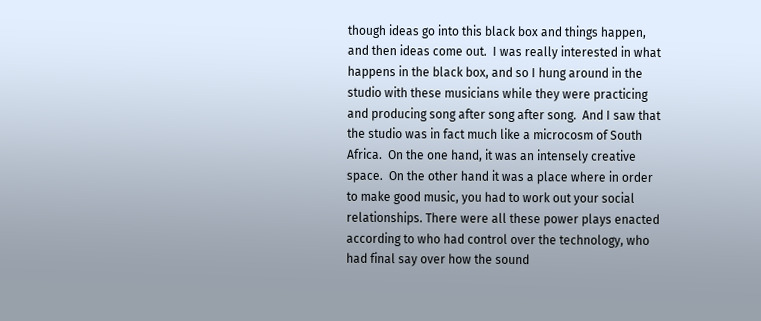though ideas go into this black box and things happen, and then ideas come out.  I was really interested in what happens in the black box, and so I hung around in the studio with these musicians while they were practicing and producing song after song after song.  And I saw that the studio was in fact much like a microcosm of South Africa.  On the one hand, it was an intensely creative space.  On the other hand it was a place where in order to make good music, you had to work out your social relationships. There were all these power plays enacted according to who had control over the technology, who had final say over how the sound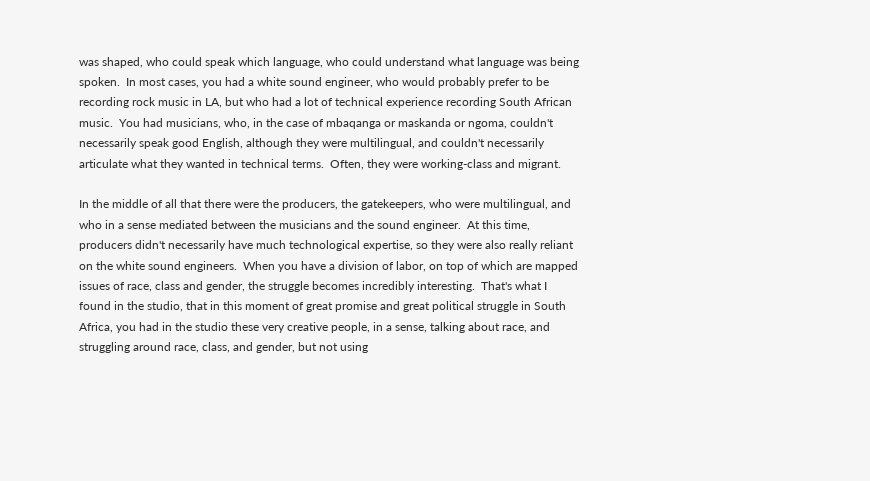was shaped, who could speak which language, who could understand what language was being spoken.  In most cases, you had a white sound engineer, who would probably prefer to be recording rock music in LA, but who had a lot of technical experience recording South African music.  You had musicians, who, in the case of mbaqanga or maskanda or ngoma, couldn't necessarily speak good English, although they were multilingual, and couldn't necessarily articulate what they wanted in technical terms.  Often, they were working-class and migrant.

In the middle of all that there were the producers, the gatekeepers, who were multilingual, and who in a sense mediated between the musicians and the sound engineer.  At this time, producers didn't necessarily have much technological expertise, so they were also really reliant on the white sound engineers.  When you have a division of labor, on top of which are mapped issues of race, class and gender, the struggle becomes incredibly interesting.  That's what I found in the studio, that in this moment of great promise and great political struggle in South Africa, you had in the studio these very creative people, in a sense, talking about race, and struggling around race, class, and gender, but not using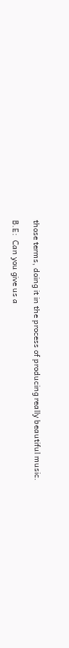those terms, doing it in the process of producing really beautiful music.

B.E:  Can you give us a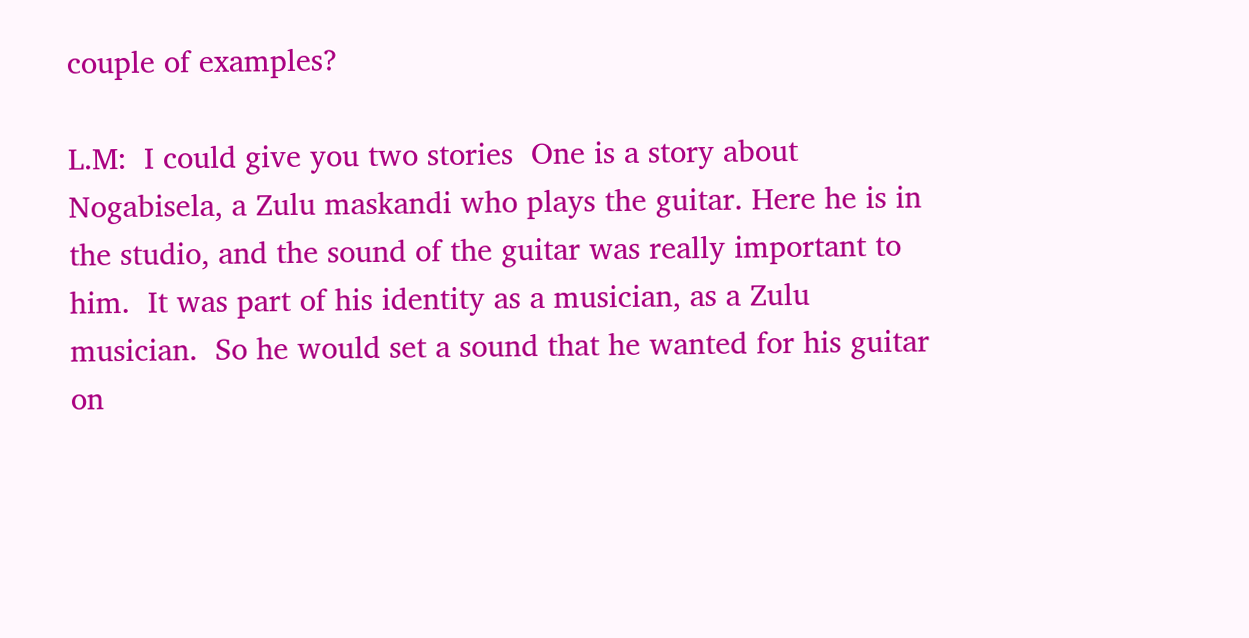couple of examples?

L.M:  I could give you two stories  One is a story about Nogabisela, a Zulu maskandi who plays the guitar. Here he is in the studio, and the sound of the guitar was really important to him.  It was part of his identity as a musician, as a Zulu musician.  So he would set a sound that he wanted for his guitar on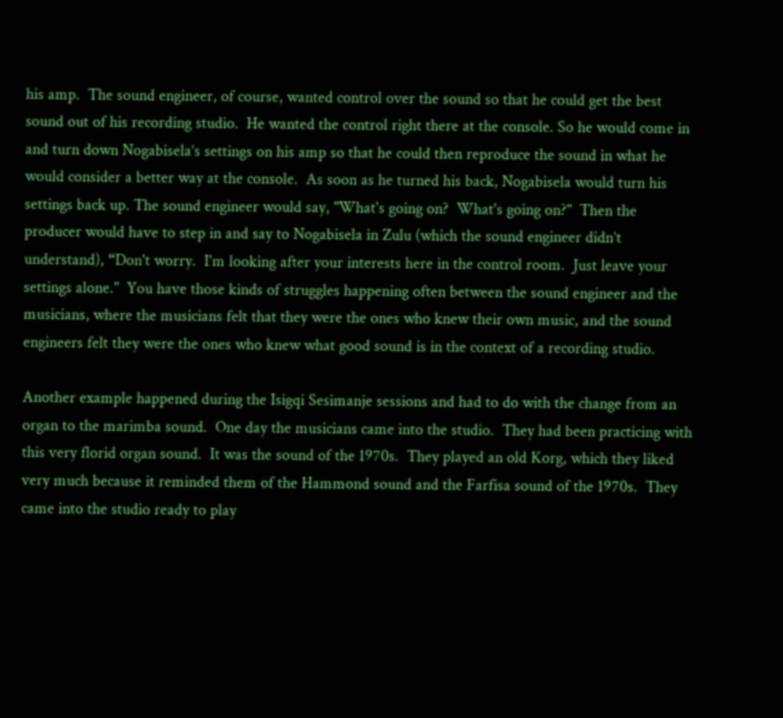his amp.  The sound engineer, of course, wanted control over the sound so that he could get the best sound out of his recording studio.  He wanted the control right there at the console. So he would come in and turn down Nogabisela’s settings on his amp so that he could then reproduce the sound in what he would consider a better way at the console.  As soon as he turned his back, Nogabisela would turn his settings back up. The sound engineer would say, "What's going on?  What's going on?"  Then the producer would have to step in and say to Nogabisela in Zulu (which the sound engineer didn’t understand), “Don't worry.  I'm looking after your interests here in the control room.  Just leave your settings alone."  You have those kinds of struggles happening often between the sound engineer and the musicians, where the musicians felt that they were the ones who knew their own music, and the sound engineers felt they were the ones who knew what good sound is in the context of a recording studio.

Another example happened during the Isigqi Sesimanje sessions and had to do with the change from an organ to the marimba sound.  One day the musicians came into the studio.  They had been practicing with this very florid organ sound.  It was the sound of the 1970s.  They played an old Korg, which they liked very much because it reminded them of the Hammond sound and the Farfisa sound of the 1970s.  They came into the studio ready to play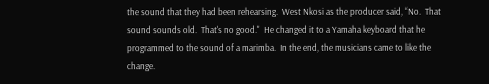the sound that they had been rehearsing.  West Nkosi as the producer said, “No.  That sound sounds old.  That's no good."  He changed it to a Yamaha keyboard that he programmed to the sound of a marimba.  In the end, the musicians came to like the change.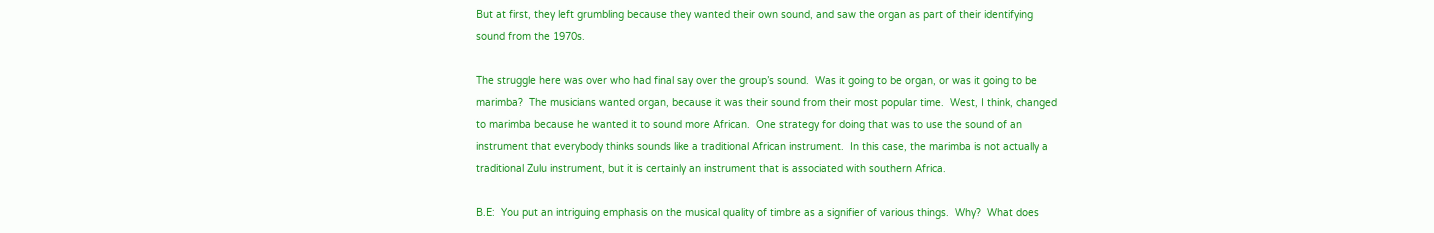But at first, they left grumbling because they wanted their own sound, and saw the organ as part of their identifying sound from the 1970s.

The struggle here was over who had final say over the group’s sound.  Was it going to be organ, or was it going to be marimba?  The musicians wanted organ, because it was their sound from their most popular time.  West, I think, changed to marimba because he wanted it to sound more African.  One strategy for doing that was to use the sound of an instrument that everybody thinks sounds like a traditional African instrument.  In this case, the marimba is not actually a traditional Zulu instrument, but it is certainly an instrument that is associated with southern Africa.

B.E:  You put an intriguing emphasis on the musical quality of timbre as a signifier of various things.  Why?  What does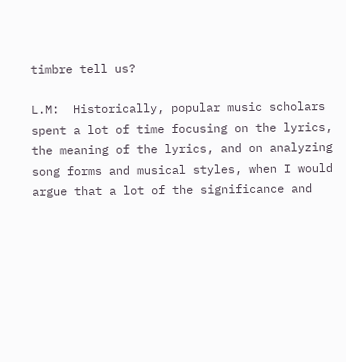timbre tell us?

L.M:  Historically, popular music scholars spent a lot of time focusing on the lyrics, the meaning of the lyrics, and on analyzing song forms and musical styles, when I would argue that a lot of the significance and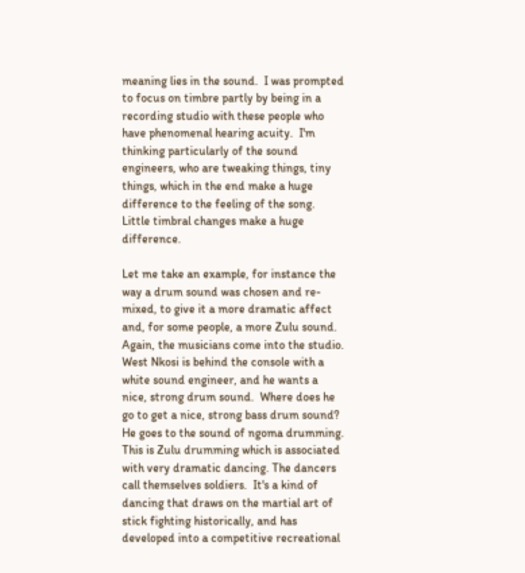meaning lies in the sound.  I was prompted to focus on timbre partly by being in a recording studio with these people who have phenomenal hearing acuity.  I'm thinking particularly of the sound engineers, who are tweaking things, tiny things, which in the end make a huge difference to the feeling of the song.  Little timbral changes make a huge difference.

Let me take an example, for instance the way a drum sound was chosen and re-mixed, to give it a more dramatic affect and, for some people, a more Zulu sound.  Again, the musicians come into the studio.  West Nkosi is behind the console with a white sound engineer, and he wants a nice, strong drum sound.  Where does he go to get a nice, strong bass drum sound?  He goes to the sound of ngoma drumming.  This is Zulu drumming which is associated with very dramatic dancing. The dancers call themselves soldiers.  It's a kind of dancing that draws on the martial art of stick fighting historically, and has developed into a competitive recreational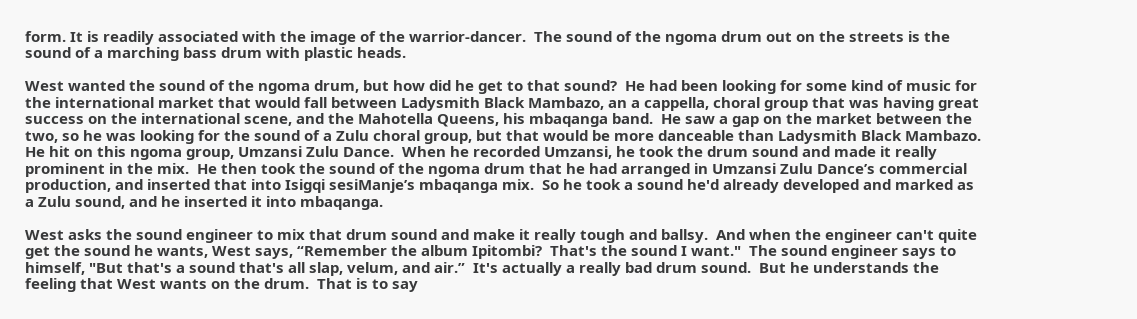form. It is readily associated with the image of the warrior-dancer.  The sound of the ngoma drum out on the streets is the sound of a marching bass drum with plastic heads.

West wanted the sound of the ngoma drum, but how did he get to that sound?  He had been looking for some kind of music for the international market that would fall between Ladysmith Black Mambazo, an a cappella, choral group that was having great success on the international scene, and the Mahotella Queens, his mbaqanga band.  He saw a gap on the market between the two, so he was looking for the sound of a Zulu choral group, but that would be more danceable than Ladysmith Black Mambazo.  He hit on this ngoma group, Umzansi Zulu Dance.  When he recorded Umzansi, he took the drum sound and made it really prominent in the mix.  He then took the sound of the ngoma drum that he had arranged in Umzansi Zulu Dance’s commercial production, and inserted that into Isigqi sesiManje’s mbaqanga mix.  So he took a sound he'd already developed and marked as a Zulu sound, and he inserted it into mbaqanga.

West asks the sound engineer to mix that drum sound and make it really tough and ballsy.  And when the engineer can't quite get the sound he wants, West says, “Remember the album Ipitombi?  That's the sound I want."  The sound engineer says to himself, "But that's a sound that's all slap, velum, and air.”  It's actually a really bad drum sound.  But he understands the feeling that West wants on the drum.  That is to say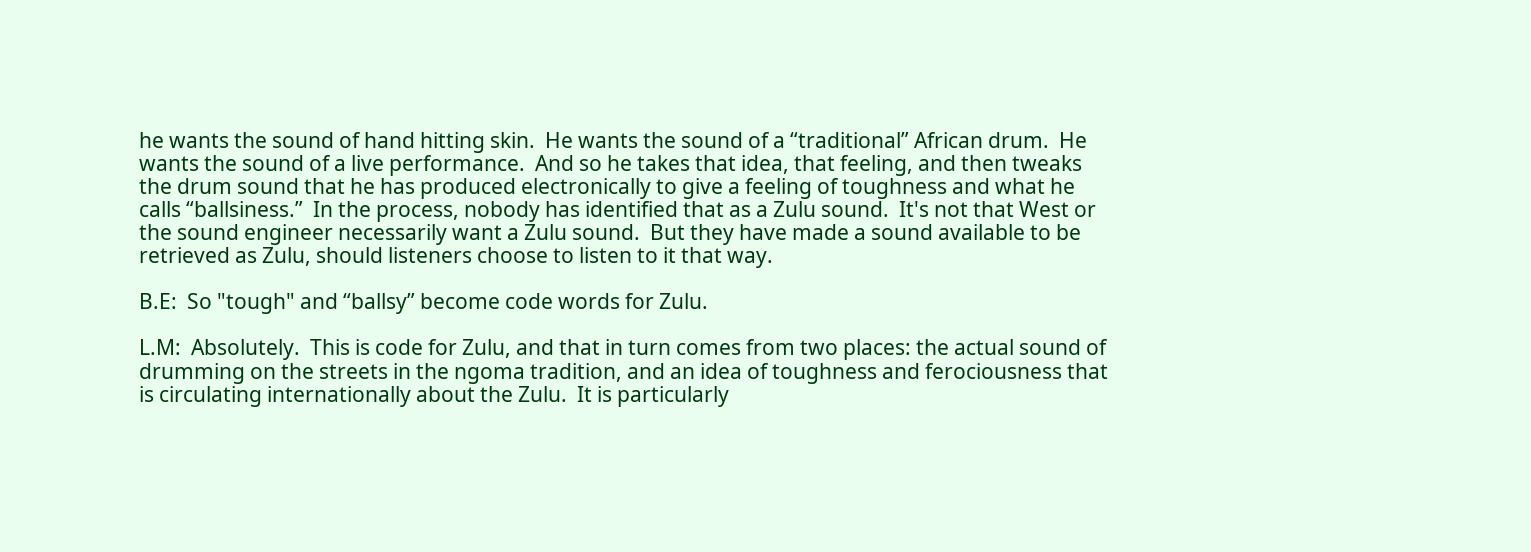he wants the sound of hand hitting skin.  He wants the sound of a “traditional” African drum.  He wants the sound of a live performance.  And so he takes that idea, that feeling, and then tweaks the drum sound that he has produced electronically to give a feeling of toughness and what he calls “ballsiness.”  In the process, nobody has identified that as a Zulu sound.  It's not that West or the sound engineer necessarily want a Zulu sound.  But they have made a sound available to be retrieved as Zulu, should listeners choose to listen to it that way.

B.E:  So "tough" and “ballsy” become code words for Zulu.

L.M:  Absolutely.  This is code for Zulu, and that in turn comes from two places: the actual sound of drumming on the streets in the ngoma tradition, and an idea of toughness and ferociousness that is circulating internationally about the Zulu.  It is particularly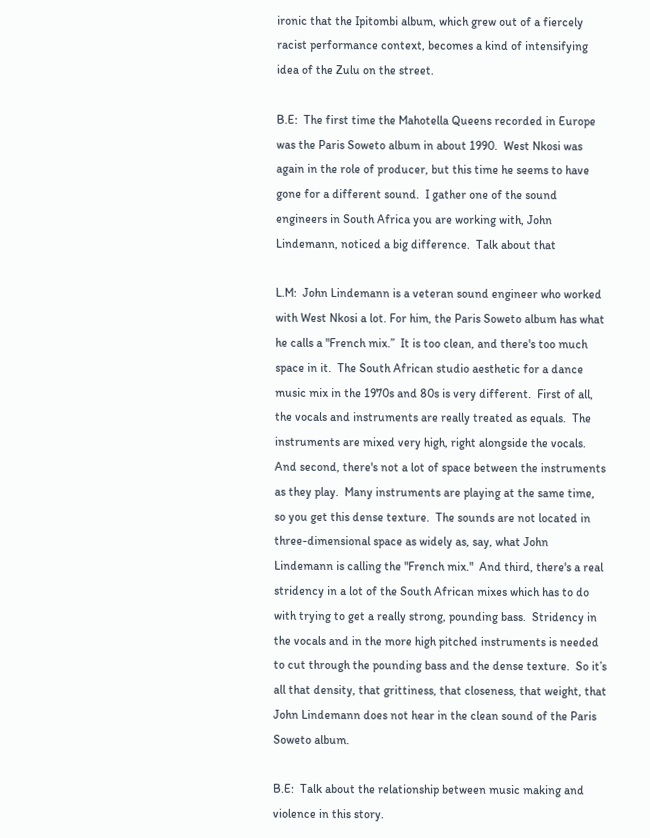ironic that the Ipitombi album, which grew out of a fiercely racist performance context, becomes a kind of intensifying idea of the Zulu on the street.

B.E:  The first time the Mahotella Queens recorded in Europe was the Paris Soweto album in about 1990.  West Nkosi was again in the role of producer, but this time he seems to have gone for a different sound.  I gather one of the sound engineers in South Africa you are working with, John Lindemann, noticed a big difference.  Talk about that

L.M:  John Lindemann is a veteran sound engineer who worked with West Nkosi a lot. For him, the Paris Soweto album has what he calls a "French mix.”  It is too clean, and there's too much space in it.  The South African studio aesthetic for a dance music mix in the 1970s and 80s is very different.  First of all, the vocals and instruments are really treated as equals.  The instruments are mixed very high, right alongside the vocals.  And second, there's not a lot of space between the instruments as they play.  Many instruments are playing at the same time, so you get this dense texture.  The sounds are not located in three-dimensional space as widely as, say, what John Lindemann is calling the "French mix."  And third, there's a real stridency in a lot of the South African mixes which has to do with trying to get a really strong, pounding bass.  Stridency in the vocals and in the more high pitched instruments is needed to cut through the pounding bass and the dense texture.  So it’s all that density, that grittiness, that closeness, that weight, that John Lindemann does not hear in the clean sound of the Paris Soweto album.

B.E:  Talk about the relationship between music making and violence in this story.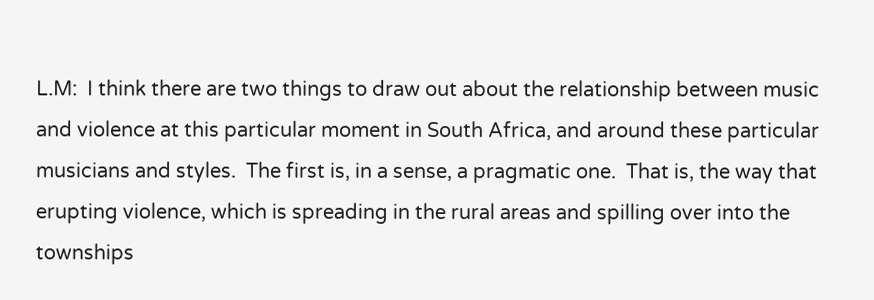L.M:  I think there are two things to draw out about the relationship between music and violence at this particular moment in South Africa, and around these particular musicians and styles.  The first is, in a sense, a pragmatic one.  That is, the way that erupting violence, which is spreading in the rural areas and spilling over into the townships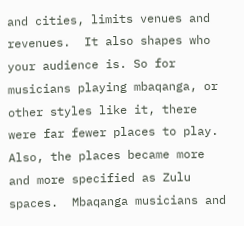and cities, limits venues and revenues.  It also shapes who your audience is. So for musicians playing mbaqanga, or other styles like it, there were far fewer places to play.  Also, the places became more and more specified as Zulu spaces.  Mbaqanga musicians and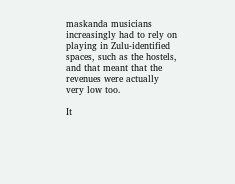maskanda musicians increasingly had to rely on playing in Zulu-identified spaces, such as the hostels, and that meant that the revenues were actually very low too.

It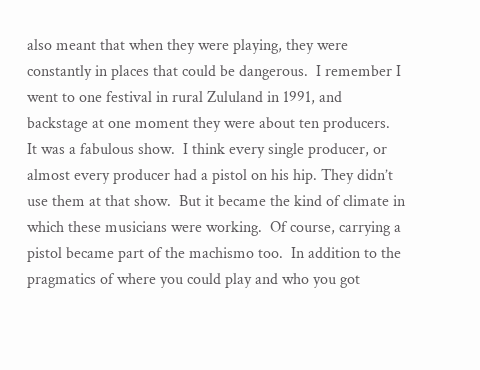also meant that when they were playing, they were constantly in places that could be dangerous.  I remember I went to one festival in rural Zululand in 1991, and backstage at one moment they were about ten producers.  It was a fabulous show.  I think every single producer, or almost every producer had a pistol on his hip. They didn’t use them at that show.  But it became the kind of climate in which these musicians were working.  Of course, carrying a pistol became part of the machismo too.  In addition to the pragmatics of where you could play and who you got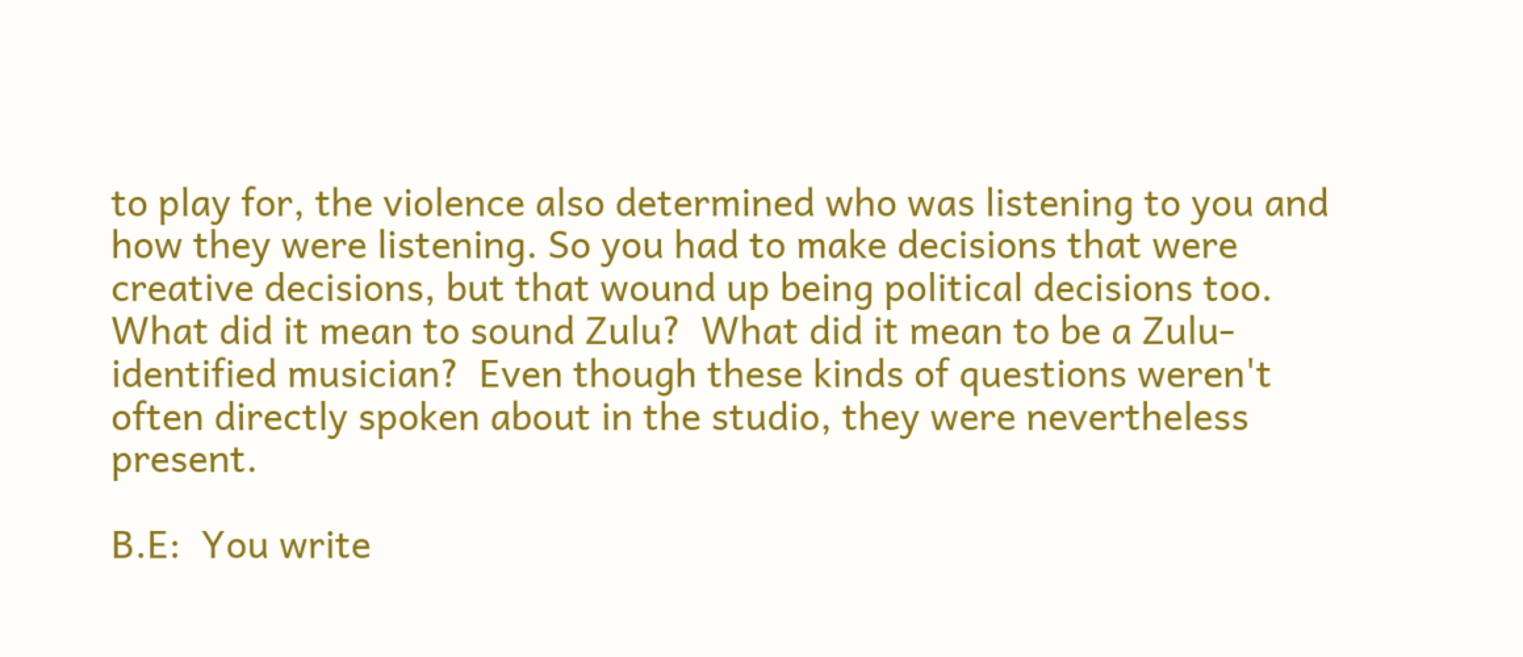to play for, the violence also determined who was listening to you and how they were listening. So you had to make decisions that were creative decisions, but that wound up being political decisions too.  What did it mean to sound Zulu?  What did it mean to be a Zulu-identified musician?  Even though these kinds of questions weren't often directly spoken about in the studio, they were nevertheless present.

B.E:  You write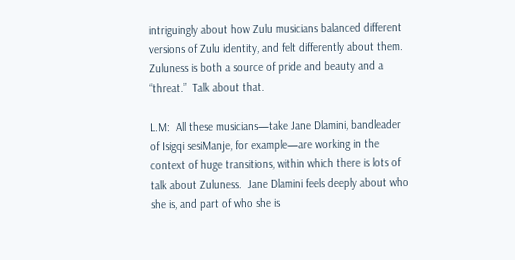intriguingly about how Zulu musicians balanced different versions of Zulu identity, and felt differently about them.  Zuluness is both a source of pride and beauty and a “threat.”  Talk about that.

L.M:  All these musicians—take Jane Dlamini, bandleader of Isigqi sesiManje, for example—are working in the context of huge transitions, within which there is lots of talk about Zuluness.  Jane Dlamini feels deeply about who she is, and part of who she is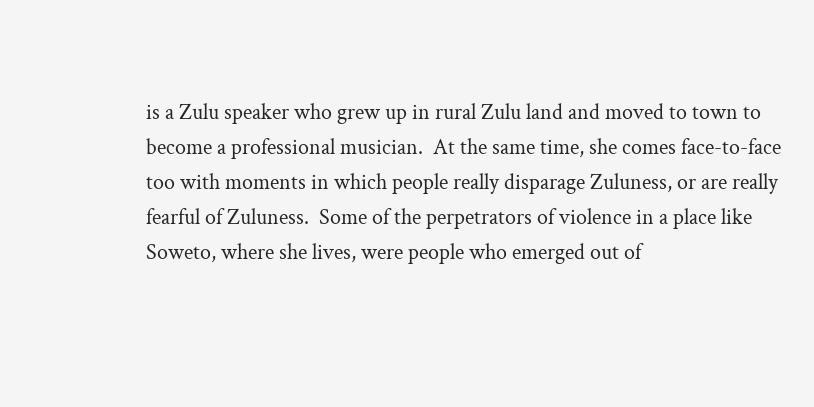is a Zulu speaker who grew up in rural Zulu land and moved to town to become a professional musician.  At the same time, she comes face-to-face too with moments in which people really disparage Zuluness, or are really fearful of Zuluness.  Some of the perpetrators of violence in a place like Soweto, where she lives, were people who emerged out of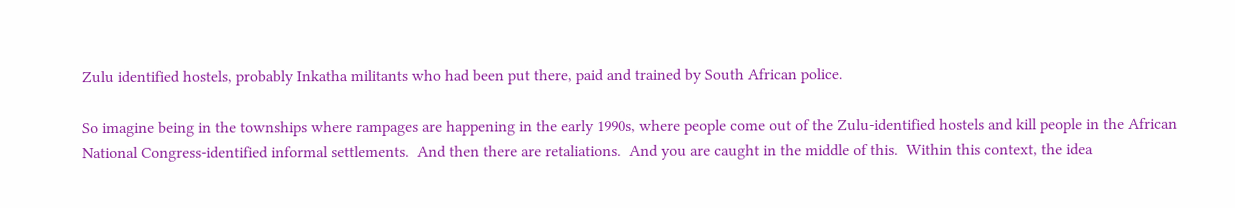Zulu identified hostels, probably Inkatha militants who had been put there, paid and trained by South African police.

So imagine being in the townships where rampages are happening in the early 1990s, where people come out of the Zulu-identified hostels and kill people in the African National Congress-identified informal settlements.  And then there are retaliations.  And you are caught in the middle of this.  Within this context, the idea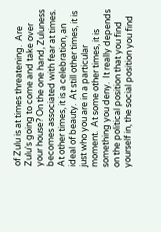of Zulu is at times threatening.  Are Zulu's going to come and take over your house? On the one hand, Zuluness becomes associated with fear at times.  At other times, it is a celebration, an ideal of beauty.  At still other times, it is just who you are in a particular moment.  At some other times, it is something you deny.  It really depends on the political position that you find yourself in, the social position you find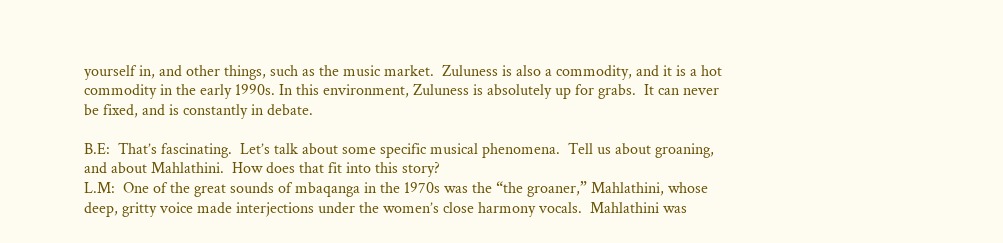yourself in, and other things, such as the music market.  Zuluness is also a commodity, and it is a hot commodity in the early 1990s. In this environment, Zuluness is absolutely up for grabs.  It can never be fixed, and is constantly in debate.

B.E:  That’s fascinating.  Let’s talk about some specific musical phenomena.  Tell us about groaning, and about Mahlathini.  How does that fit into this story?
L.M:  One of the great sounds of mbaqanga in the 1970s was the “the groaner,” Mahlathini, whose deep, gritty voice made interjections under the women’s close harmony vocals.  Mahlathini was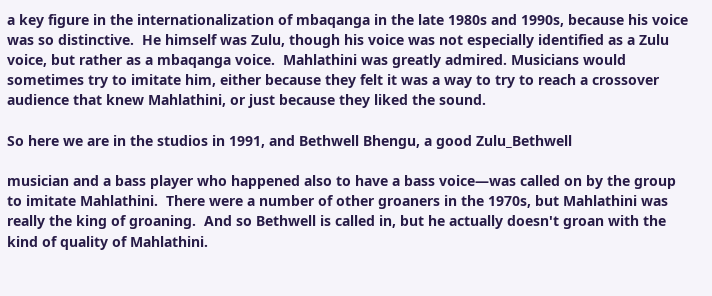a key figure in the internationalization of mbaqanga in the late 1980s and 1990s, because his voice was so distinctive.  He himself was Zulu, though his voice was not especially identified as a Zulu voice, but rather as a mbaqanga voice.  Mahlathini was greatly admired. Musicians would sometimes try to imitate him, either because they felt it was a way to try to reach a crossover audience that knew Mahlathini, or just because they liked the sound.

So here we are in the studios in 1991, and Bethwell Bhengu, a good Zulu_Bethwell

musician and a bass player who happened also to have a bass voice—was called on by the group to imitate Mahlathini.  There were a number of other groaners in the 1970s, but Mahlathini was really the king of groaning.  And so Bethwell is called in, but he actually doesn't groan with the kind of quality of Mahlathini.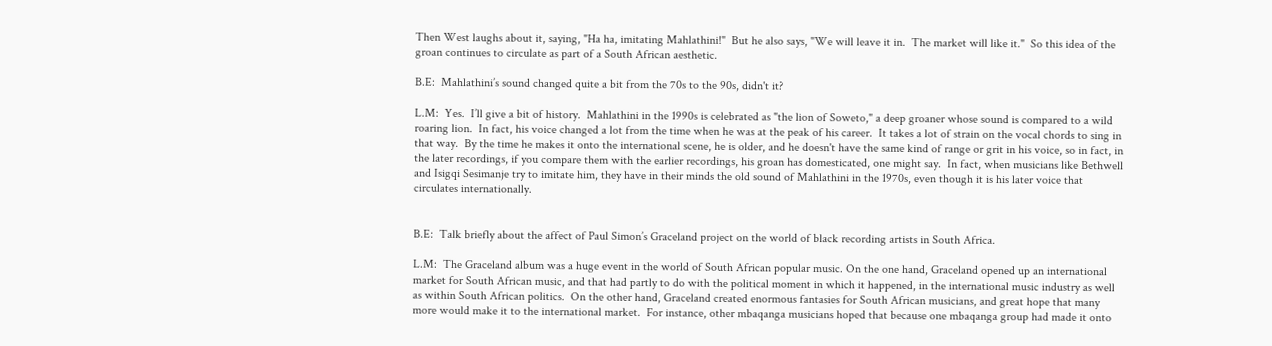Then West laughs about it, saying, "Ha ha, imitating Mahlathini!"  But he also says, "We will leave it in.  The market will like it."  So this idea of the groan continues to circulate as part of a South African aesthetic.

B.E:  Mahlathini’s sound changed quite a bit from the 70s to the 90s, didn't it?

L.M:  Yes.  I’ll give a bit of history.  Mahlathini in the 1990s is celebrated as "the lion of Soweto," a deep groaner whose sound is compared to a wild roaring lion.  In fact, his voice changed a lot from the time when he was at the peak of his career.  It takes a lot of strain on the vocal chords to sing in that way.  By the time he makes it onto the international scene, he is older, and he doesn't have the same kind of range or grit in his voice, so in fact, in the later recordings, if you compare them with the earlier recordings, his groan has domesticated, one might say.  In fact, when musicians like Bethwell and Isigqi Sesimanje try to imitate him, they have in their minds the old sound of Mahlathini in the 1970s, even though it is his later voice that circulates internationally.


B.E:  Talk briefly about the affect of Paul Simon’s Graceland project on the world of black recording artists in South Africa.

L.M:  The Graceland album was a huge event in the world of South African popular music. On the one hand, Graceland opened up an international market for South African music, and that had partly to do with the political moment in which it happened, in the international music industry as well as within South African politics.  On the other hand, Graceland created enormous fantasies for South African musicians, and great hope that many more would make it to the international market.  For instance, other mbaqanga musicians hoped that because one mbaqanga group had made it onto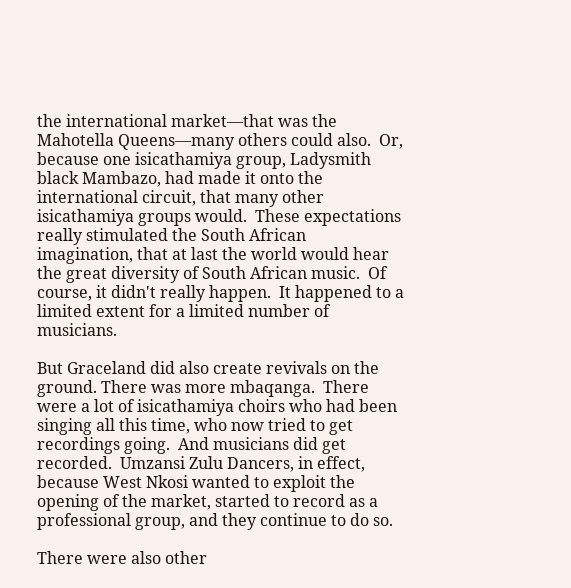the international market—that was the Mahotella Queens—many others could also.  Or, because one isicathamiya group, Ladysmith black Mambazo, had made it onto the international circuit, that many other isicathamiya groups would.  These expectations really stimulated the South African imagination, that at last the world would hear the great diversity of South African music.  Of course, it didn't really happen.  It happened to a limited extent for a limited number of musicians.

But Graceland did also create revivals on the ground. There was more mbaqanga.  There were a lot of isicathamiya choirs who had been singing all this time, who now tried to get recordings going.  And musicians did get recorded.  Umzansi Zulu Dancers, in effect, because West Nkosi wanted to exploit the opening of the market, started to record as a professional group, and they continue to do so.

There were also other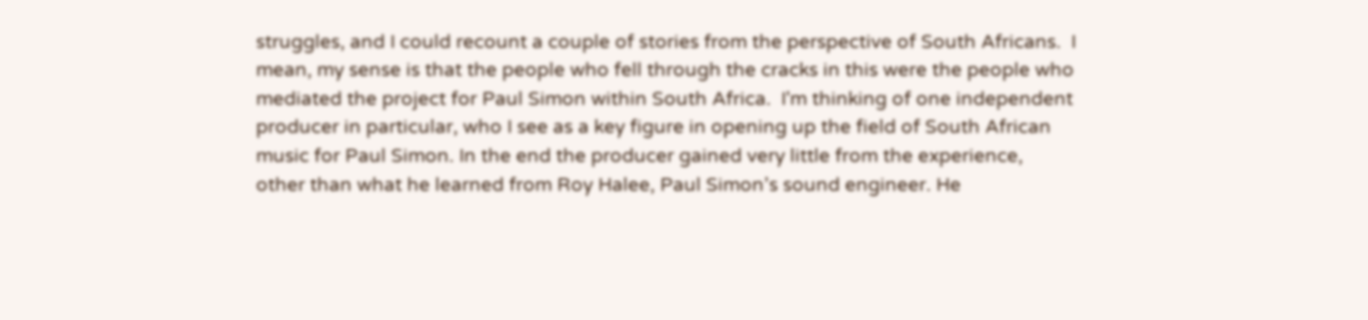struggles, and I could recount a couple of stories from the perspective of South Africans.  I mean, my sense is that the people who fell through the cracks in this were the people who mediated the project for Paul Simon within South Africa.  I'm thinking of one independent producer in particular, who I see as a key figure in opening up the field of South African music for Paul Simon. In the end the producer gained very little from the experience, other than what he learned from Roy Halee, Paul Simon’s sound engineer. He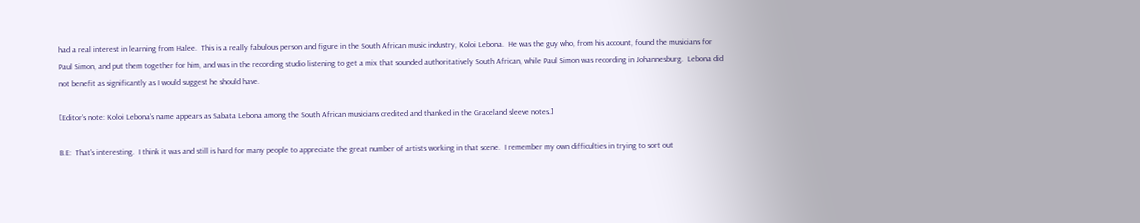had a real interest in learning from Halee.  This is a really fabulous person and figure in the South African music industry, Koloi Lebona.  He was the guy who, from his account, found the musicians for Paul Simon, and put them together for him, and was in the recording studio listening to get a mix that sounded authoritatively South African, while Paul Simon was recording in Johannesburg.  Lebona did not benefit as significantly as I would suggest he should have.

[Editor’s note: Koloi Lebona’s name appears as Sabata Lebona among the South African musicians credited and thanked in the Graceland sleeve notes.]

B.E:  That's interesting.  I think it was and still is hard for many people to appreciate the great number of artists working in that scene.  I remember my own difficulties in trying to sort out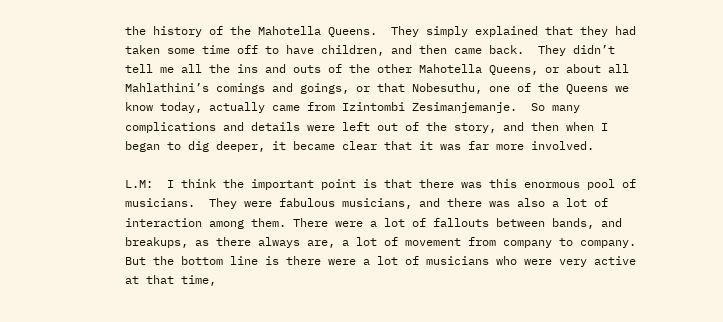the history of the Mahotella Queens.  They simply explained that they had taken some time off to have children, and then came back.  They didn’t tell me all the ins and outs of the other Mahotella Queens, or about all Mahlathini’s comings and goings, or that Nobesuthu, one of the Queens we know today, actually came from Izintombi Zesimanjemanje.  So many complications and details were left out of the story, and then when I began to dig deeper, it became clear that it was far more involved.

L.M:  I think the important point is that there was this enormous pool of musicians.  They were fabulous musicians, and there was also a lot of interaction among them. There were a lot of fallouts between bands, and breakups, as there always are, a lot of movement from company to company.  But the bottom line is there were a lot of musicians who were very active at that time,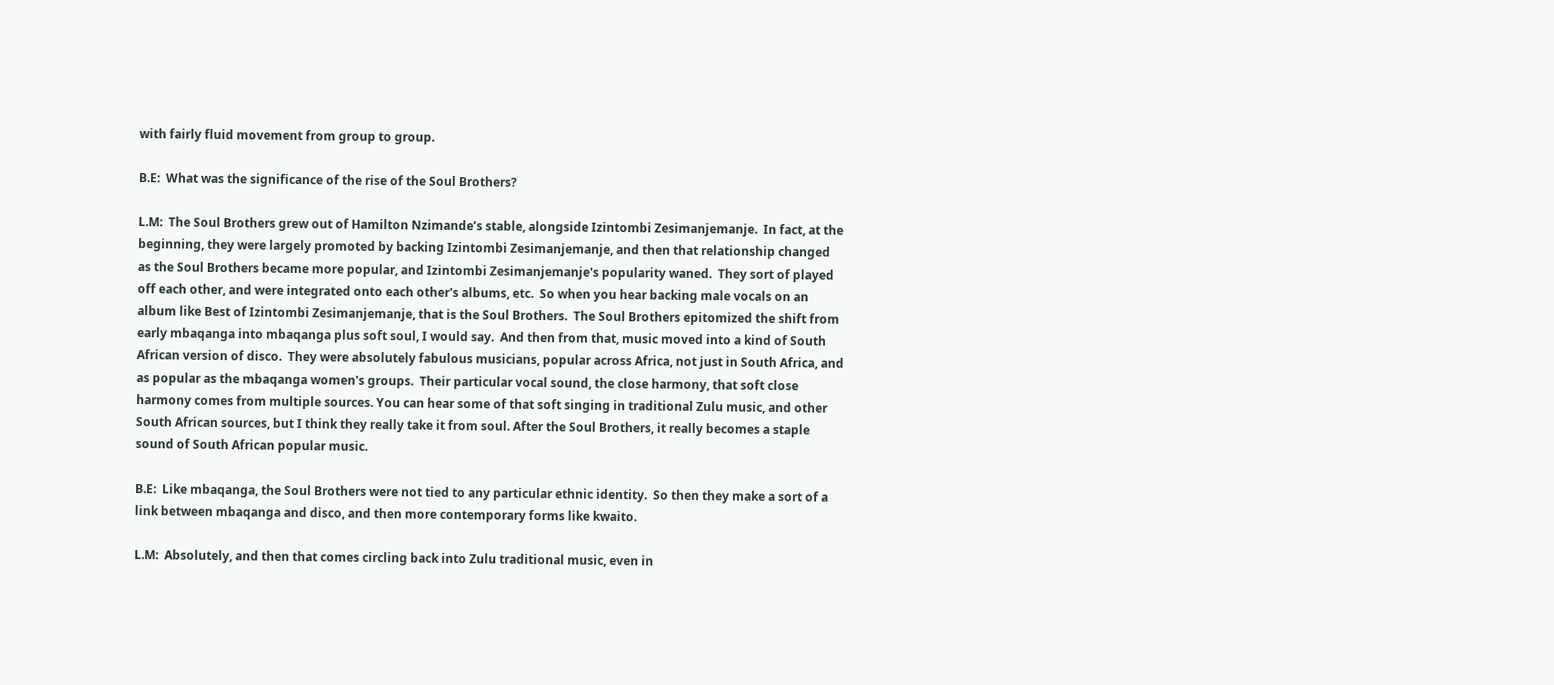with fairly fluid movement from group to group.

B.E:  What was the significance of the rise of the Soul Brothers?

L.M:  The Soul Brothers grew out of Hamilton Nzimande’s stable, alongside Izintombi Zesimanjemanje.  In fact, at the beginning, they were largely promoted by backing Izintombi Zesimanjemanje, and then that relationship changed as the Soul Brothers became more popular, and Izintombi Zesimanjemanje's popularity waned.  They sort of played off each other, and were integrated onto each other's albums, etc.  So when you hear backing male vocals on an album like Best of Izintombi Zesimanjemanje, that is the Soul Brothers.  The Soul Brothers epitomized the shift from early mbaqanga into mbaqanga plus soft soul, I would say.  And then from that, music moved into a kind of South African version of disco.  They were absolutely fabulous musicians, popular across Africa, not just in South Africa, and as popular as the mbaqanga women's groups.  Their particular vocal sound, the close harmony, that soft close harmony comes from multiple sources. You can hear some of that soft singing in traditional Zulu music, and other South African sources, but I think they really take it from soul. After the Soul Brothers, it really becomes a staple sound of South African popular music.

B.E:  Like mbaqanga, the Soul Brothers were not tied to any particular ethnic identity.  So then they make a sort of a link between mbaqanga and disco, and then more contemporary forms like kwaito.

L.M:  Absolutely, and then that comes circling back into Zulu traditional music, even in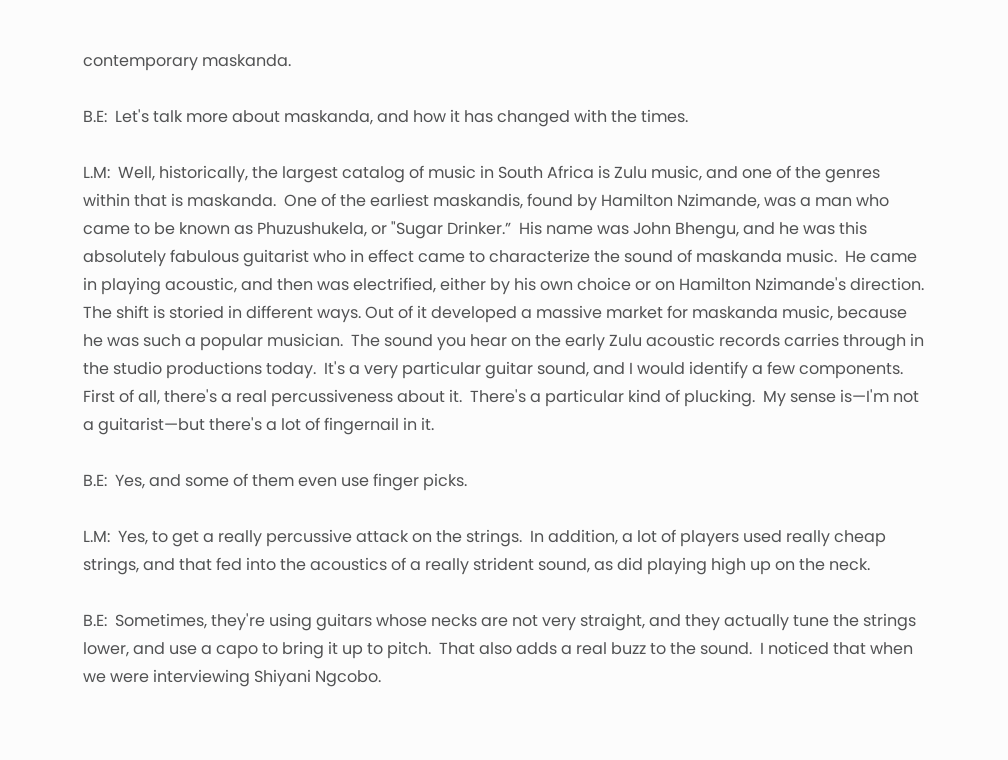contemporary maskanda.

B.E:  Let's talk more about maskanda, and how it has changed with the times.

L.M:  Well, historically, the largest catalog of music in South Africa is Zulu music, and one of the genres within that is maskanda.  One of the earliest maskandis, found by Hamilton Nzimande, was a man who came to be known as Phuzushukela, or "Sugar Drinker.”  His name was John Bhengu, and he was this absolutely fabulous guitarist who in effect came to characterize the sound of maskanda music.  He came in playing acoustic, and then was electrified, either by his own choice or on Hamilton Nzimande's direction.  The shift is storied in different ways. Out of it developed a massive market for maskanda music, because he was such a popular musician.  The sound you hear on the early Zulu acoustic records carries through in the studio productions today.  It's a very particular guitar sound, and I would identify a few components.  First of all, there's a real percussiveness about it.  There's a particular kind of plucking.  My sense is—I'm not a guitarist—but there's a lot of fingernail in it.

B.E:  Yes, and some of them even use finger picks.

L.M:  Yes, to get a really percussive attack on the strings.  In addition, a lot of players used really cheap strings, and that fed into the acoustics of a really strident sound, as did playing high up on the neck.

B.E:  Sometimes, they're using guitars whose necks are not very straight, and they actually tune the strings lower, and use a capo to bring it up to pitch.  That also adds a real buzz to the sound.  I noticed that when we were interviewing Shiyani Ngcobo.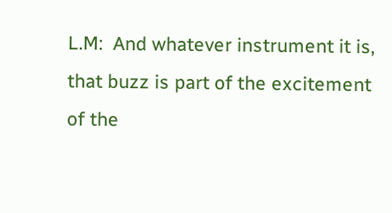L.M:  And whatever instrument it is, that buzz is part of the excitement of the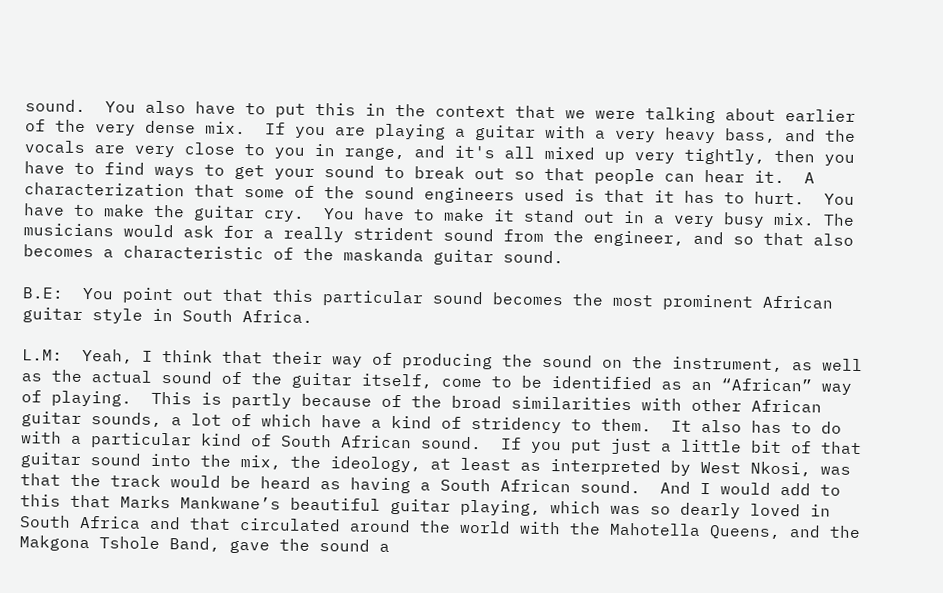sound.  You also have to put this in the context that we were talking about earlier of the very dense mix.  If you are playing a guitar with a very heavy bass, and the vocals are very close to you in range, and it's all mixed up very tightly, then you have to find ways to get your sound to break out so that people can hear it.  A characterization that some of the sound engineers used is that it has to hurt.  You have to make the guitar cry.  You have to make it stand out in a very busy mix. The musicians would ask for a really strident sound from the engineer, and so that also becomes a characteristic of the maskanda guitar sound.

B.E:  You point out that this particular sound becomes the most prominent African guitar style in South Africa.

L.M:  Yeah, I think that their way of producing the sound on the instrument, as well as the actual sound of the guitar itself, come to be identified as an “African” way of playing.  This is partly because of the broad similarities with other African guitar sounds, a lot of which have a kind of stridency to them.  It also has to do with a particular kind of South African sound.  If you put just a little bit of that guitar sound into the mix, the ideology, at least as interpreted by West Nkosi, was that the track would be heard as having a South African sound.  And I would add to this that Marks Mankwane’s beautiful guitar playing, which was so dearly loved in South Africa and that circulated around the world with the Mahotella Queens, and the Makgona Tshole Band, gave the sound a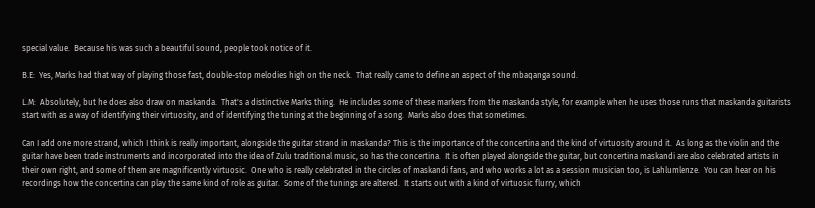special value.  Because his was such a beautiful sound, people took notice of it.

B.E:  Yes, Marks had that way of playing those fast, double-stop melodies high on the neck.  That really came to define an aspect of the mbaqanga sound.

L.M:  Absolutely, but he does also draw on maskanda.  That's a distinctive Marks thing.  He includes some of these markers from the maskanda style, for example when he uses those runs that maskanda guitarists start with as a way of identifying their virtuosity, and of identifying the tuning at the beginning of a song.  Marks also does that sometimes.

Can I add one more strand, which I think is really important, alongside the guitar strand in maskanda? This is the importance of the concertina and the kind of virtuosity around it.  As long as the violin and the guitar have been trade instruments and incorporated into the idea of Zulu traditional music, so has the concertina.  It is often played alongside the guitar, but concertina maskandi are also celebrated artists in their own right, and some of them are magnificently virtuosic.  One who is really celebrated in the circles of maskandi fans, and who works a lot as a session musician too, is Lahlumlenze.  You can hear on his recordings how the concertina can play the same kind of role as guitar.  Some of the tunings are altered.  It starts out with a kind of virtuosic flurry, which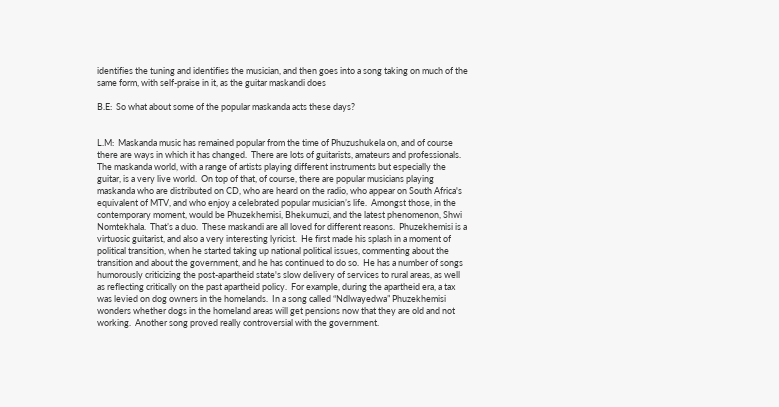identifies the tuning and identifies the musician, and then goes into a song taking on much of the same form, with self-praise in it, as the guitar maskandi does

B.E:  So what about some of the popular maskanda acts these days?


L.M:  Maskanda music has remained popular from the time of Phuzushukela on, and of course there are ways in which it has changed.  There are lots of guitarists, amateurs and professionals.  The maskanda world, with a range of artists playing different instruments but especially the guitar, is a very live world.  On top of that, of course, there are popular musicians playing maskanda who are distributed on CD, who are heard on the radio, who appear on South Africa's equivalent of MTV, and who enjoy a celebrated popular musician’s life.  Amongst those, in the contemporary moment, would be Phuzekhemisi, Bhekumuzi, and the latest phenomenon, Shwi Nomtekhala.  That’s a duo.  These maskandi are all loved for different reasons.  Phuzekhemisi is a virtuosic guitarist, and also a very interesting lyricist.  He first made his splash in a moment of political transition, when he started taking up national political issues, commenting about the transition and about the government, and he has continued to do so.  He has a number of songs humorously criticizing the post-apartheid state's slow delivery of services to rural areas, as well as reflecting critically on the past apartheid policy.  For example, during the apartheid era, a tax was levied on dog owners in the homelands.  In a song called “Ndlwayedwa” Phuzekhemisi wonders whether dogs in the homeland areas will get pensions now that they are old and not working.  Another song proved really controversial with the government.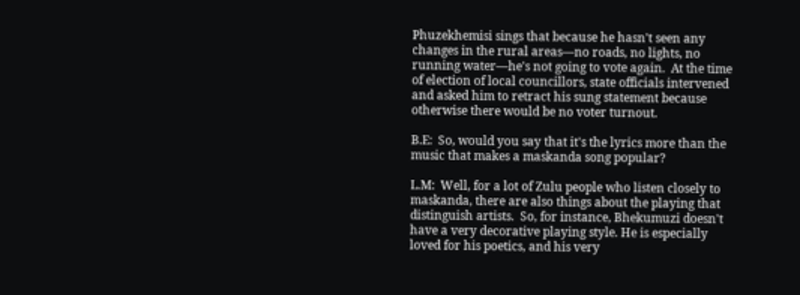Phuzekhemisi sings that because he hasn't seen any changes in the rural areas—no roads, no lights, no running water—he's not going to vote again.  At the time of election of local councillors, state officials intervened and asked him to retract his sung statement because otherwise there would be no voter turnout.

B.E:  So, would you say that it's the lyrics more than the music that makes a maskanda song popular?

L.M:  Well, for a lot of Zulu people who listen closely to maskanda, there are also things about the playing that distinguish artists.  So, for instance, Bhekumuzi doesn't have a very decorative playing style. He is especially loved for his poetics, and his very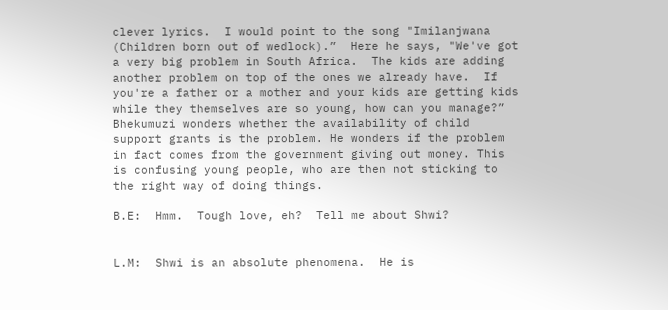clever lyrics.  I would point to the song "Imilanjwana (Children born out of wedlock).”  Here he says, "We've got a very big problem in South Africa.  The kids are adding another problem on top of the ones we already have.  If you're a father or a mother and your kids are getting kids while they themselves are so young, how can you manage?”  Bhekumuzi wonders whether the availability of child support grants is the problem. He wonders if the problem in fact comes from the government giving out money. This is confusing young people, who are then not sticking to the right way of doing things.

B.E:  Hmm.  Tough love, eh?  Tell me about Shwi?


L.M:  Shwi is an absolute phenomena.  He is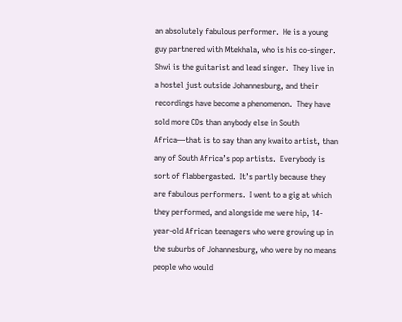an absolutely fabulous performer.  He is a young guy partnered with Mtekhala, who is his co-singer.  Shwi is the guitarist and lead singer.  They live in a hostel just outside Johannesburg, and their recordings have become a phenomenon.  They have sold more CDs than anybody else in South Africa—that is to say than any kwaito artist, than any of South Africa’s pop artists.  Everybody is sort of flabbergasted.  It’s partly because they are fabulous performers.  I went to a gig at which they performed, and alongside me were hip, 14-year-old African teenagers who were growing up in the suburbs of Johannesburg, who were by no means people who would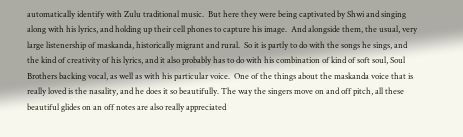automatically identify with Zulu traditional music.  But here they were being captivated by Shwi and singing along with his lyrics, and holding up their cell phones to capture his image.  And alongside them, the usual, very large listenership of maskanda, historically migrant and rural.  So it is partly to do with the songs he sings, and the kind of creativity of his lyrics, and it also probably has to do with his combination of kind of soft soul, Soul Brothers backing vocal, as well as with his particular voice.  One of the things about the maskanda voice that is really loved is the nasality, and he does it so beautifully. The way the singers move on and off pitch, all these beautiful glides on an off notes are also really appreciated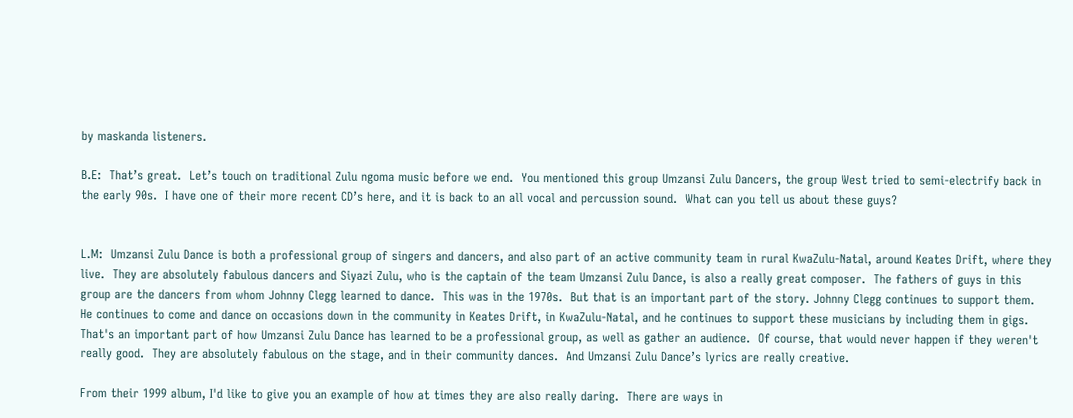by maskanda listeners.

B.E:  That’s great.  Let’s touch on traditional Zulu ngoma music before we end.  You mentioned this group Umzansi Zulu Dancers, the group West tried to semi-electrify back in the early 90s.  I have one of their more recent CD’s here, and it is back to an all vocal and percussion sound.  What can you tell us about these guys?


L.M:  Umzansi Zulu Dance is both a professional group of singers and dancers, and also part of an active community team in rural KwaZulu-Natal, around Keates Drift, where they live.  They are absolutely fabulous dancers and Siyazi Zulu, who is the captain of the team Umzansi Zulu Dance, is also a really great composer.  The fathers of guys in this group are the dancers from whom Johnny Clegg learned to dance.  This was in the 1970s.  But that is an important part of the story. Johnny Clegg continues to support them.  He continues to come and dance on occasions down in the community in Keates Drift, in KwaZulu-Natal, and he continues to support these musicians by including them in gigs. That's an important part of how Umzansi Zulu Dance has learned to be a professional group, as well as gather an audience.  Of course, that would never happen if they weren't really good.  They are absolutely fabulous on the stage, and in their community dances.  And Umzansi Zulu Dance’s lyrics are really creative.

From their 1999 album, I'd like to give you an example of how at times they are also really daring.  There are ways in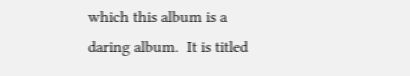which this album is a daring album.  It is titled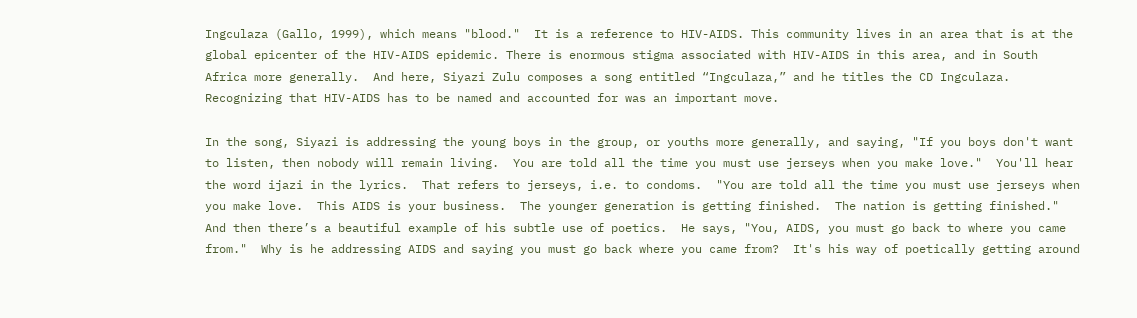Ingculaza (Gallo, 1999), which means "blood."  It is a reference to HIV-AIDS. This community lives in an area that is at the global epicenter of the HIV-AIDS epidemic. There is enormous stigma associated with HIV-AIDS in this area, and in South Africa more generally.  And here, Siyazi Zulu composes a song entitled “Ingculaza,” and he titles the CD Ingculaza.  Recognizing that HIV-AIDS has to be named and accounted for was an important move.

In the song, Siyazi is addressing the young boys in the group, or youths more generally, and saying, "If you boys don't want to listen, then nobody will remain living.  You are told all the time you must use jerseys when you make love."  You'll hear the word ijazi in the lyrics.  That refers to jerseys, i.e. to condoms.  "You are told all the time you must use jerseys when you make love.  This AIDS is your business.  The younger generation is getting finished.  The nation is getting finished."  And then there’s a beautiful example of his subtle use of poetics.  He says, "You, AIDS, you must go back to where you came from."  Why is he addressing AIDS and saying you must go back where you came from?  It's his way of poetically getting around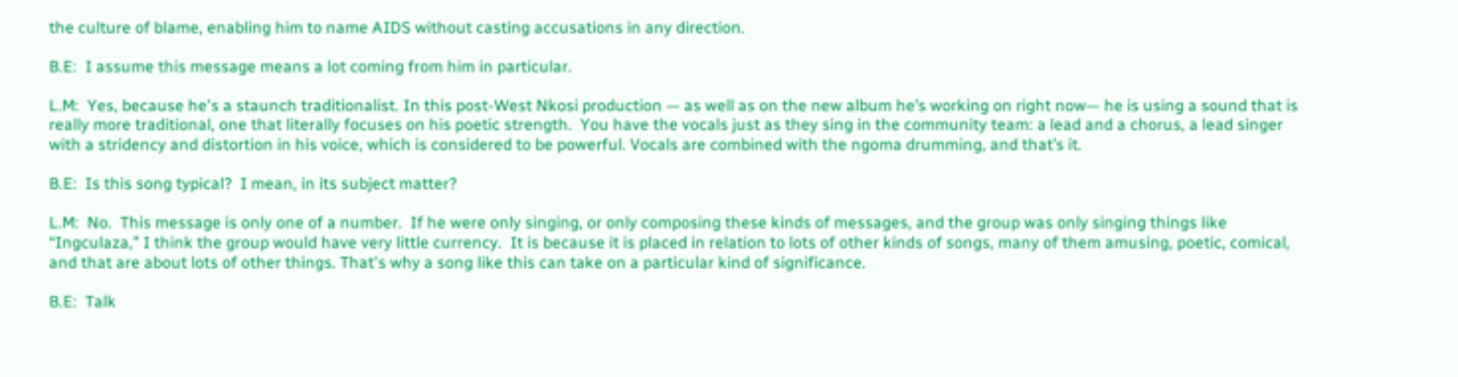the culture of blame, enabling him to name AIDS without casting accusations in any direction.

B.E:  I assume this message means a lot coming from him in particular.

L.M:  Yes, because he's a staunch traditionalist. In this post-West Nkosi production — as well as on the new album he’s working on right now— he is using a sound that is really more traditional, one that literally focuses on his poetic strength.  You have the vocals just as they sing in the community team: a lead and a chorus, a lead singer with a stridency and distortion in his voice, which is considered to be powerful. Vocals are combined with the ngoma drumming, and that’s it.

B.E:  Is this song typical?  I mean, in its subject matter?

L.M:  No.  This message is only one of a number.  If he were only singing, or only composing these kinds of messages, and the group was only singing things like “Ingculaza,” I think the group would have very little currency.  It is because it is placed in relation to lots of other kinds of songs, many of them amusing, poetic, comical, and that are about lots of other things. That's why a song like this can take on a particular kind of significance.

B.E:  Talk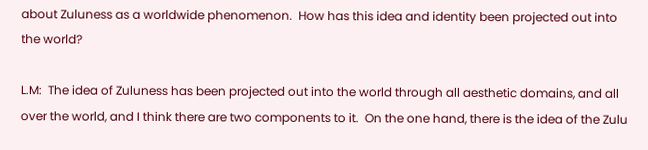about Zuluness as a worldwide phenomenon.  How has this idea and identity been projected out into the world?

L.M:  The idea of Zuluness has been projected out into the world through all aesthetic domains, and all over the world, and I think there are two components to it.  On the one hand, there is the idea of the Zulu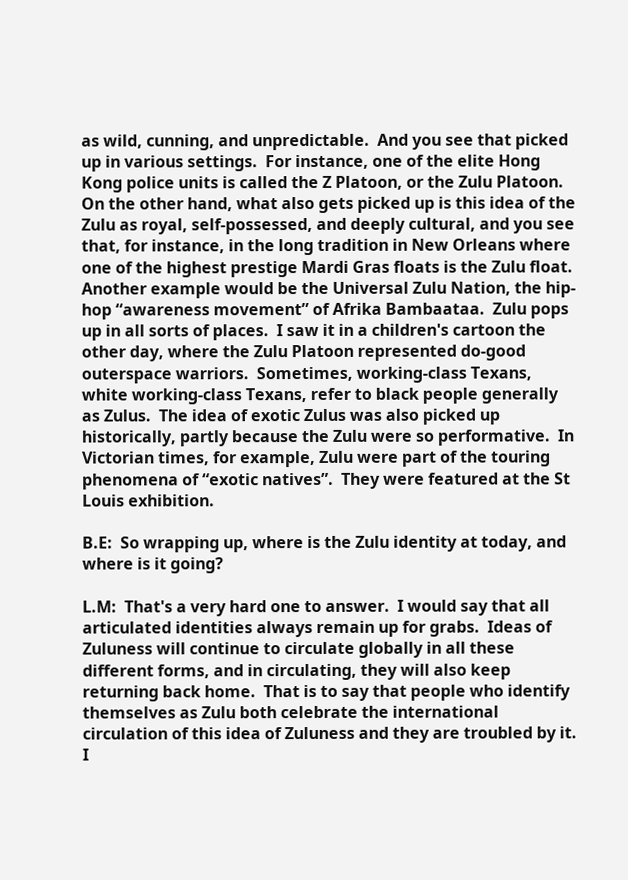as wild, cunning, and unpredictable.  And you see that picked up in various settings.  For instance, one of the elite Hong Kong police units is called the Z Platoon, or the Zulu Platoon.  On the other hand, what also gets picked up is this idea of the Zulu as royal, self-possessed, and deeply cultural, and you see that, for instance, in the long tradition in New Orleans where one of the highest prestige Mardi Gras floats is the Zulu float.  Another example would be the Universal Zulu Nation, the hip-hop “awareness movement” of Afrika Bambaataa.  Zulu pops up in all sorts of places.  I saw it in a children's cartoon the other day, where the Zulu Platoon represented do-good outerspace warriors.  Sometimes, working-class Texans, white working-class Texans, refer to black people generally as Zulus.  The idea of exotic Zulus was also picked up historically, partly because the Zulu were so performative.  In Victorian times, for example, Zulu were part of the touring phenomena of “exotic natives”.  They were featured at the St Louis exhibition.

B.E:  So wrapping up, where is the Zulu identity at today, and where is it going?

L.M:  That's a very hard one to answer.  I would say that all articulated identities always remain up for grabs.  Ideas of Zuluness will continue to circulate globally in all these different forms, and in circulating, they will also keep returning back home.  That is to say that people who identify themselves as Zulu both celebrate the international circulation of this idea of Zuluness and they are troubled by it.  I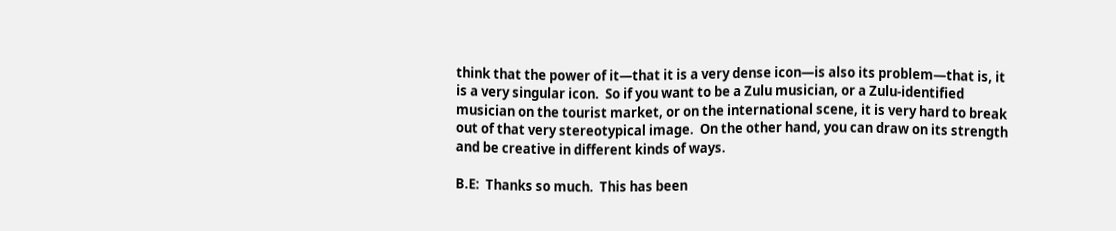think that the power of it—that it is a very dense icon—is also its problem—that is, it is a very singular icon.  So if you want to be a Zulu musician, or a Zulu-identified musician on the tourist market, or on the international scene, it is very hard to break out of that very stereotypical image.  On the other hand, you can draw on its strength and be creative in different kinds of ways.

B.E:  Thanks so much.  This has been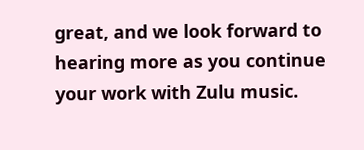great, and we look forward to hearing more as you continue your work with Zulu music.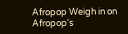Afropop Weigh in on Afropop's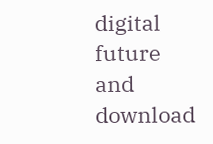digital future and download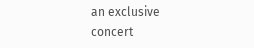an exclusive concert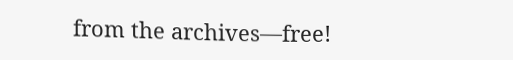from the archives—free!